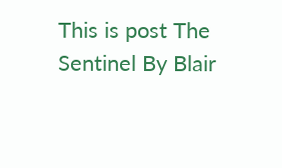This is post The Sentinel By Blair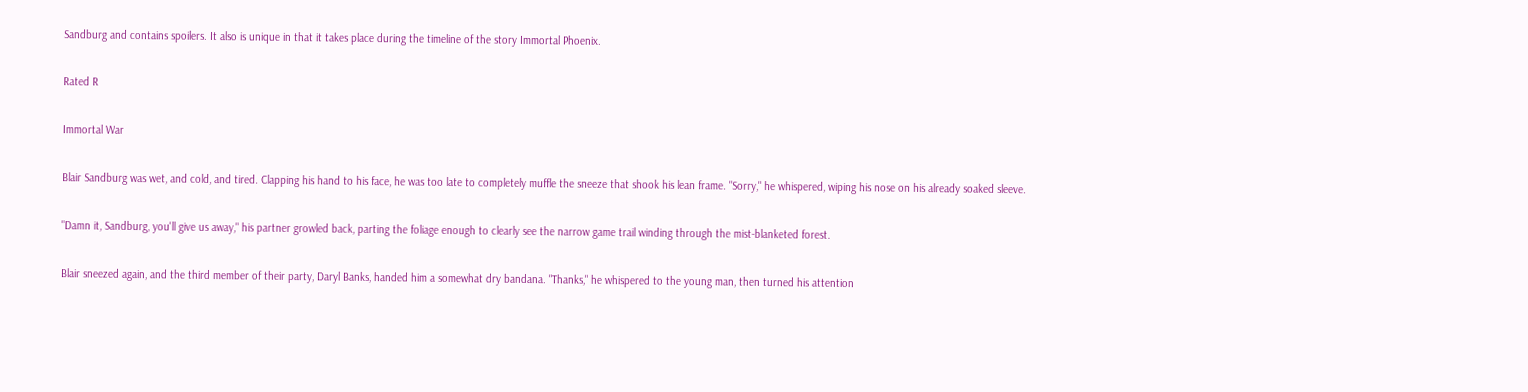Sandburg and contains spoilers. It also is unique in that it takes place during the timeline of the story Immortal Phoenix.

Rated R

Immortal War

Blair Sandburg was wet, and cold, and tired. Clapping his hand to his face, he was too late to completely muffle the sneeze that shook his lean frame. "Sorry," he whispered, wiping his nose on his already soaked sleeve.

"Damn it, Sandburg, you'll give us away," his partner growled back, parting the foliage enough to clearly see the narrow game trail winding through the mist-blanketed forest.

Blair sneezed again, and the third member of their party, Daryl Banks, handed him a somewhat dry bandana. "Thanks," he whispered to the young man, then turned his attention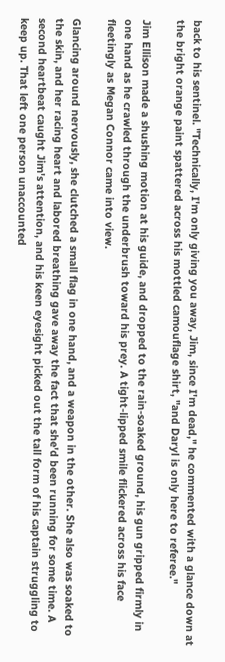back to his sentinel. "Technically, I'm only giving you away, Jim, since I'm dead," he commented with a glance down at the bright orange paint spattered across his mottled camouflage shirt, "and Daryl is only here to referee."

Jim Ellison made a shushing motion at his guide, and dropped to the rain-soaked ground, his gun gripped firmly in one hand as he crawled through the underbrush toward his prey. A tight-lipped smile flickered across his face fleetingly as Megan Connor came into view.

Glancing around nervously, she clutched a small flag in one hand, and a weapon in the other. She also was soaked to the skin, and her racing heart and labored breathing gave away the fact that she'd been running for some time. A second heartbeat caught Jim's attention, and his keen eyesight picked out the tall form of his captain struggling to keep up. That left one person unaccounted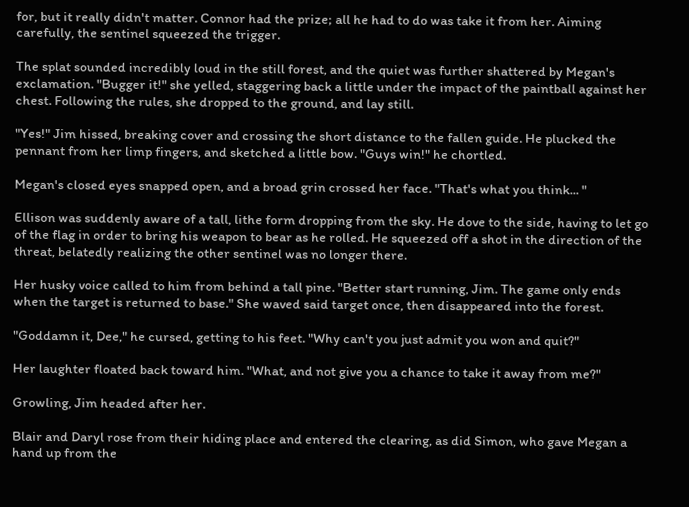for, but it really didn't matter. Connor had the prize; all he had to do was take it from her. Aiming carefully, the sentinel squeezed the trigger.

The splat sounded incredibly loud in the still forest, and the quiet was further shattered by Megan's exclamation. "Bugger it!" she yelled, staggering back a little under the impact of the paintball against her chest. Following the rules, she dropped to the ground, and lay still.

"Yes!" Jim hissed, breaking cover and crossing the short distance to the fallen guide. He plucked the pennant from her limp fingers, and sketched a little bow. "Guys win!" he chortled.

Megan's closed eyes snapped open, and a broad grin crossed her face. "That's what you think... "

Ellison was suddenly aware of a tall, lithe form dropping from the sky. He dove to the side, having to let go of the flag in order to bring his weapon to bear as he rolled. He squeezed off a shot in the direction of the threat, belatedly realizing the other sentinel was no longer there.

Her husky voice called to him from behind a tall pine. "Better start running, Jim. The game only ends when the target is returned to base." She waved said target once, then disappeared into the forest.

"Goddamn it, Dee," he cursed, getting to his feet. "Why can't you just admit you won and quit?"

Her laughter floated back toward him. "What, and not give you a chance to take it away from me?"

Growling, Jim headed after her.

Blair and Daryl rose from their hiding place and entered the clearing, as did Simon, who gave Megan a hand up from the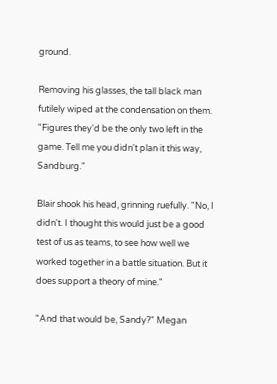ground.

Removing his glasses, the tall black man futilely wiped at the condensation on them. "Figures they'd be the only two left in the game. Tell me you didn't plan it this way, Sandburg."

Blair shook his head, grinning ruefully. "No, I didn't. I thought this would just be a good test of us as teams, to see how well we worked together in a battle situation. But it does support a theory of mine."

"And that would be, Sandy?" Megan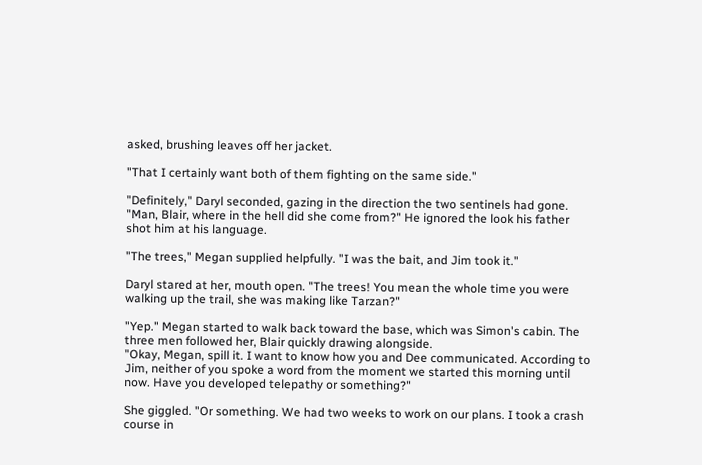asked, brushing leaves off her jacket.

"That I certainly want both of them fighting on the same side."

"Definitely," Daryl seconded, gazing in the direction the two sentinels had gone. "Man, Blair, where in the hell did she come from?" He ignored the look his father shot him at his language.

"The trees," Megan supplied helpfully. "I was the bait, and Jim took it."

Daryl stared at her, mouth open. "The trees! You mean the whole time you were walking up the trail, she was making like Tarzan?"

"Yep." Megan started to walk back toward the base, which was Simon's cabin. The three men followed her, Blair quickly drawing alongside.
"Okay, Megan, spill it. I want to know how you and Dee communicated. According to Jim, neither of you spoke a word from the moment we started this morning until now. Have you developed telepathy or something?"

She giggled. "Or something. We had two weeks to work on our plans. I took a crash course in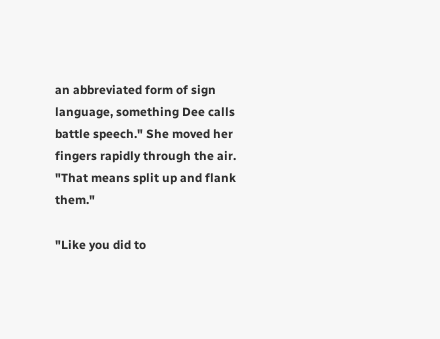an abbreviated form of sign language, something Dee calls battle speech." She moved her fingers rapidly through the air. "That means split up and flank them."

"Like you did to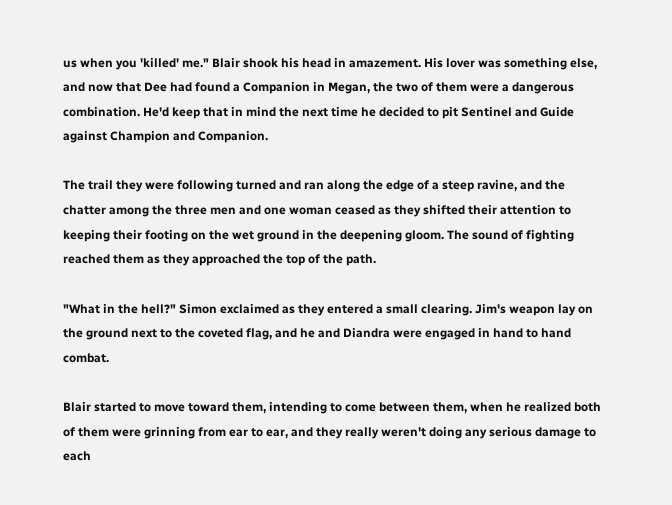us when you 'killed' me." Blair shook his head in amazement. His lover was something else, and now that Dee had found a Companion in Megan, the two of them were a dangerous combination. He'd keep that in mind the next time he decided to pit Sentinel and Guide against Champion and Companion.

The trail they were following turned and ran along the edge of a steep ravine, and the chatter among the three men and one woman ceased as they shifted their attention to keeping their footing on the wet ground in the deepening gloom. The sound of fighting reached them as they approached the top of the path.

"What in the hell?" Simon exclaimed as they entered a small clearing. Jim's weapon lay on the ground next to the coveted flag, and he and Diandra were engaged in hand to hand combat.

Blair started to move toward them, intending to come between them, when he realized both of them were grinning from ear to ear, and they really weren't doing any serious damage to each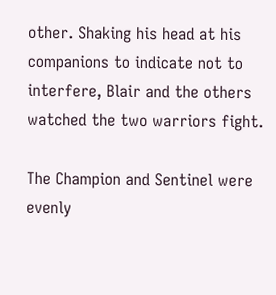other. Shaking his head at his companions to indicate not to interfere, Blair and the others watched the two warriors fight.

The Champion and Sentinel were evenly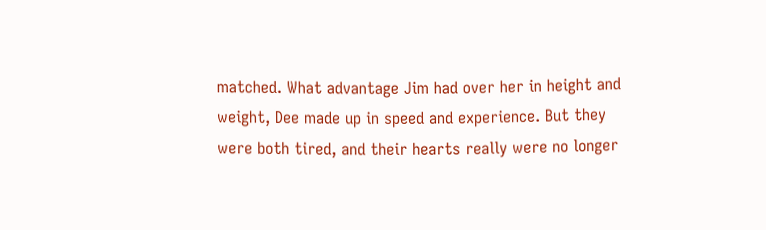matched. What advantage Jim had over her in height and weight, Dee made up in speed and experience. But they were both tired, and their hearts really were no longer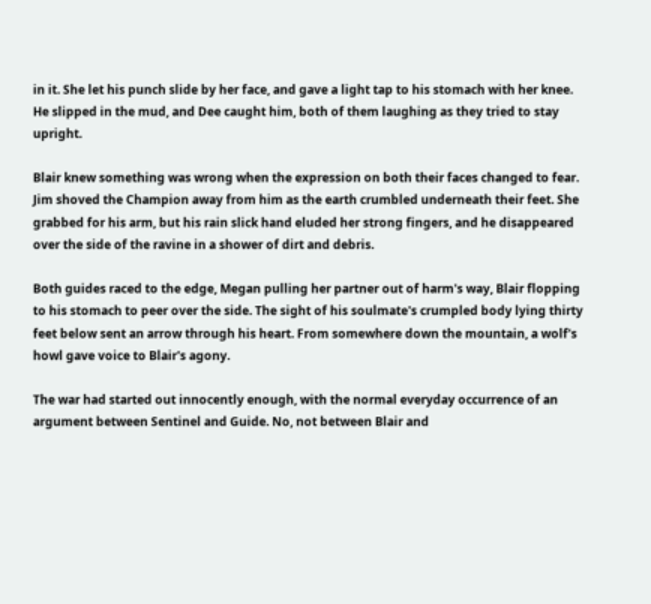in it. She let his punch slide by her face, and gave a light tap to his stomach with her knee. He slipped in the mud, and Dee caught him, both of them laughing as they tried to stay upright.

Blair knew something was wrong when the expression on both their faces changed to fear. Jim shoved the Champion away from him as the earth crumbled underneath their feet. She grabbed for his arm, but his rain slick hand eluded her strong fingers, and he disappeared over the side of the ravine in a shower of dirt and debris.

Both guides raced to the edge, Megan pulling her partner out of harm's way, Blair flopping to his stomach to peer over the side. The sight of his soulmate's crumpled body lying thirty feet below sent an arrow through his heart. From somewhere down the mountain, a wolf's howl gave voice to Blair's agony.

The war had started out innocently enough, with the normal everyday occurrence of an argument between Sentinel and Guide. No, not between Blair and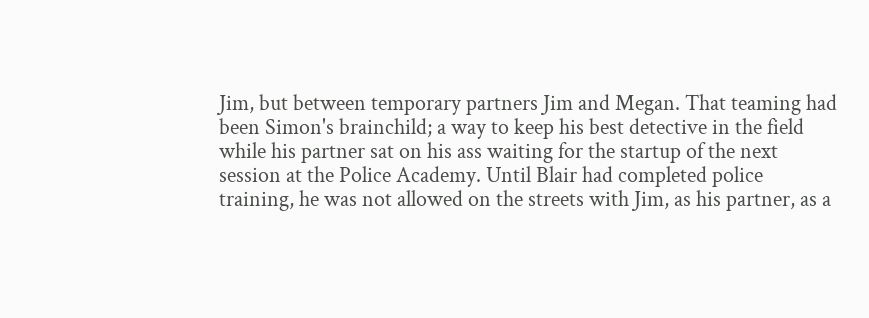Jim, but between temporary partners Jim and Megan. That teaming had been Simon's brainchild; a way to keep his best detective in the field while his partner sat on his ass waiting for the startup of the next session at the Police Academy. Until Blair had completed police training, he was not allowed on the streets with Jim, as his partner, as a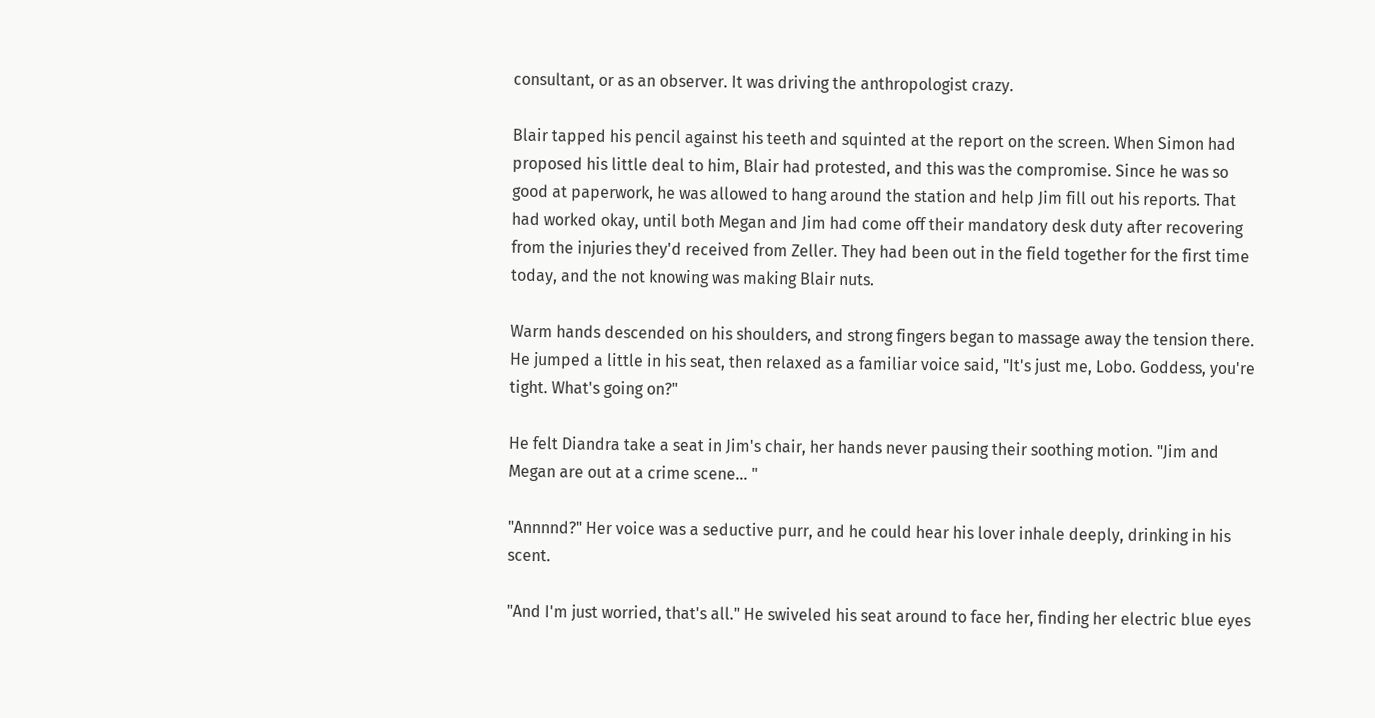consultant, or as an observer. It was driving the anthropologist crazy.

Blair tapped his pencil against his teeth and squinted at the report on the screen. When Simon had proposed his little deal to him, Blair had protested, and this was the compromise. Since he was so good at paperwork, he was allowed to hang around the station and help Jim fill out his reports. That had worked okay, until both Megan and Jim had come off their mandatory desk duty after recovering from the injuries they'd received from Zeller. They had been out in the field together for the first time today, and the not knowing was making Blair nuts.

Warm hands descended on his shoulders, and strong fingers began to massage away the tension there. He jumped a little in his seat, then relaxed as a familiar voice said, "It's just me, Lobo. Goddess, you're tight. What's going on?"

He felt Diandra take a seat in Jim's chair, her hands never pausing their soothing motion. "Jim and Megan are out at a crime scene... "

"Annnnd?" Her voice was a seductive purr, and he could hear his lover inhale deeply, drinking in his scent.

"And I'm just worried, that's all." He swiveled his seat around to face her, finding her electric blue eyes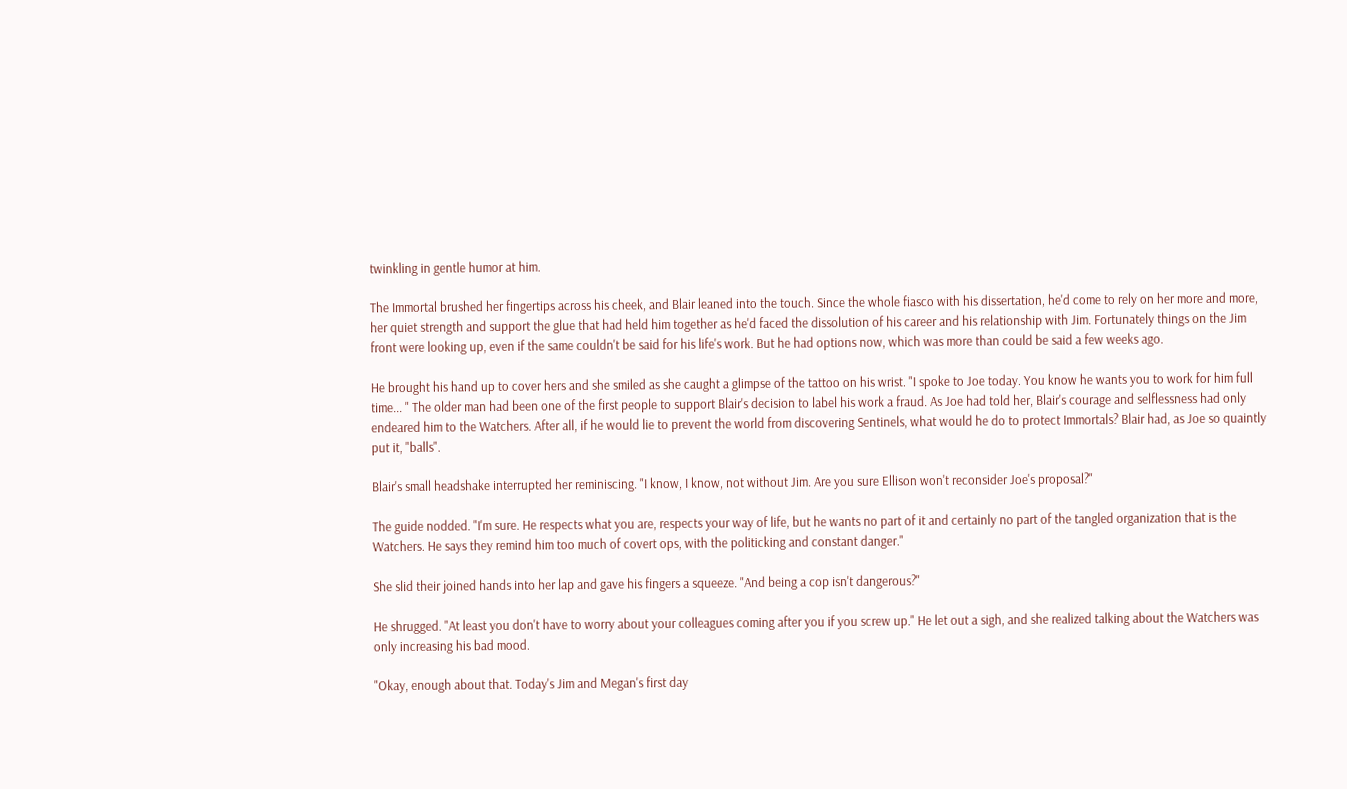twinkling in gentle humor at him.

The Immortal brushed her fingertips across his cheek, and Blair leaned into the touch. Since the whole fiasco with his dissertation, he'd come to rely on her more and more, her quiet strength and support the glue that had held him together as he'd faced the dissolution of his career and his relationship with Jim. Fortunately things on the Jim front were looking up, even if the same couldn't be said for his life's work. But he had options now, which was more than could be said a few weeks ago.

He brought his hand up to cover hers and she smiled as she caught a glimpse of the tattoo on his wrist. "I spoke to Joe today. You know he wants you to work for him full time... " The older man had been one of the first people to support Blair's decision to label his work a fraud. As Joe had told her, Blair's courage and selflessness had only endeared him to the Watchers. After all, if he would lie to prevent the world from discovering Sentinels, what would he do to protect Immortals? Blair had, as Joe so quaintly put it, "balls".

Blair's small headshake interrupted her reminiscing. "I know, I know, not without Jim. Are you sure Ellison won't reconsider Joe's proposal?"

The guide nodded. "I'm sure. He respects what you are, respects your way of life, but he wants no part of it and certainly no part of the tangled organization that is the Watchers. He says they remind him too much of covert ops, with the politicking and constant danger."

She slid their joined hands into her lap and gave his fingers a squeeze. "And being a cop isn't dangerous?"

He shrugged. "At least you don't have to worry about your colleagues coming after you if you screw up." He let out a sigh, and she realized talking about the Watchers was only increasing his bad mood.

"Okay, enough about that. Today's Jim and Megan's first day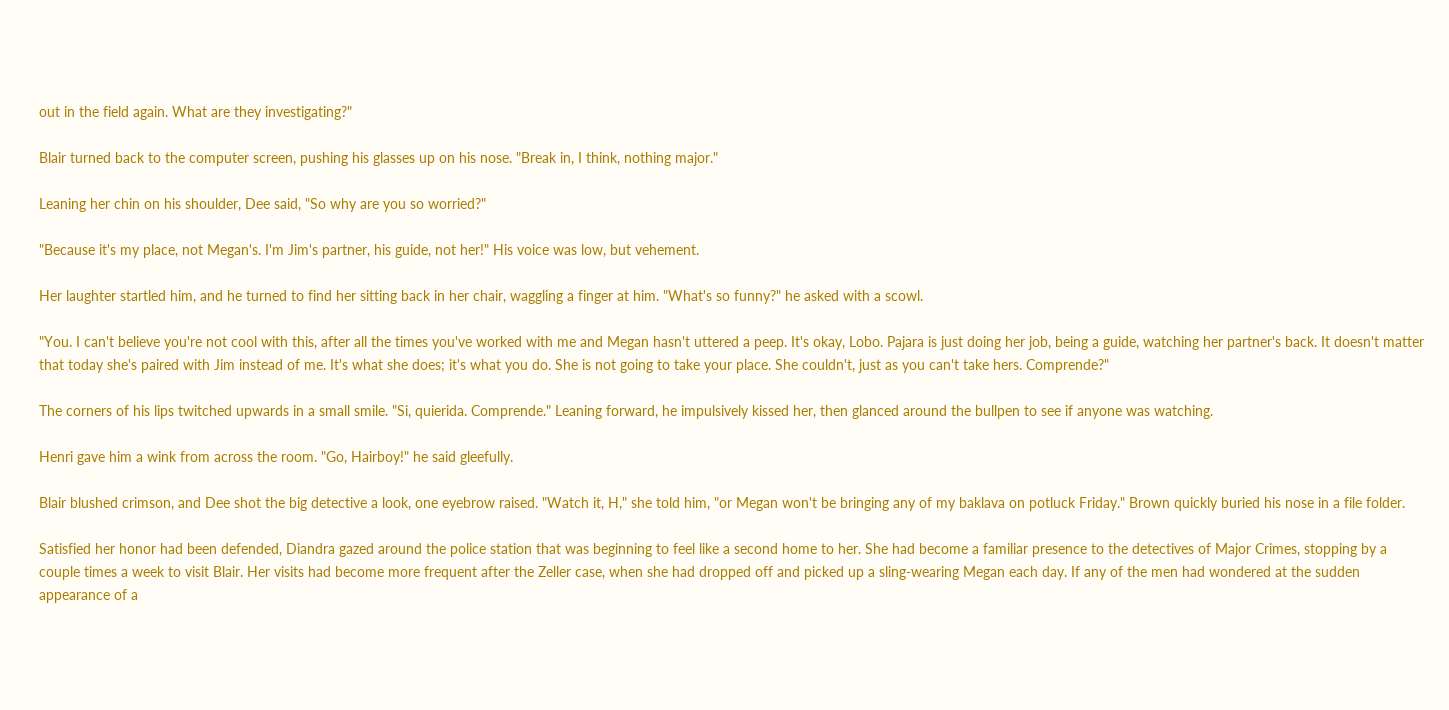out in the field again. What are they investigating?"

Blair turned back to the computer screen, pushing his glasses up on his nose. "Break in, I think, nothing major."

Leaning her chin on his shoulder, Dee said, "So why are you so worried?"

"Because it's my place, not Megan's. I'm Jim's partner, his guide, not her!" His voice was low, but vehement.

Her laughter startled him, and he turned to find her sitting back in her chair, waggling a finger at him. "What's so funny?" he asked with a scowl.

"You. I can't believe you're not cool with this, after all the times you've worked with me and Megan hasn't uttered a peep. It's okay, Lobo. Pajara is just doing her job, being a guide, watching her partner's back. It doesn't matter that today she's paired with Jim instead of me. It's what she does; it's what you do. She is not going to take your place. She couldn't, just as you can't take hers. Comprende?"

The corners of his lips twitched upwards in a small smile. "Si, quierida. Comprende." Leaning forward, he impulsively kissed her, then glanced around the bullpen to see if anyone was watching.

Henri gave him a wink from across the room. "Go, Hairboy!" he said gleefully.

Blair blushed crimson, and Dee shot the big detective a look, one eyebrow raised. "Watch it, H," she told him, "or Megan won't be bringing any of my baklava on potluck Friday." Brown quickly buried his nose in a file folder.

Satisfied her honor had been defended, Diandra gazed around the police station that was beginning to feel like a second home to her. She had become a familiar presence to the detectives of Major Crimes, stopping by a couple times a week to visit Blair. Her visits had become more frequent after the Zeller case, when she had dropped off and picked up a sling-wearing Megan each day. If any of the men had wondered at the sudden appearance of a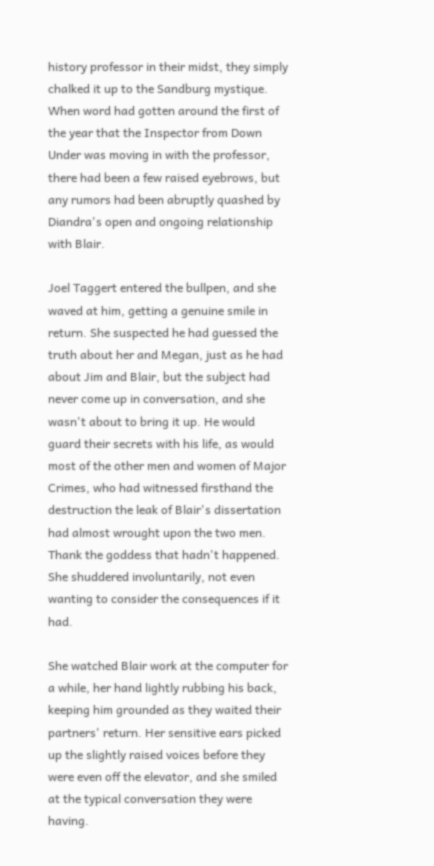history professor in their midst, they simply chalked it up to the Sandburg mystique. When word had gotten around the first of the year that the Inspector from Down Under was moving in with the professor, there had been a few raised eyebrows, but any rumors had been abruptly quashed by Diandra's open and ongoing relationship with Blair.

Joel Taggert entered the bullpen, and she waved at him, getting a genuine smile in return. She suspected he had guessed the truth about her and Megan, just as he had about Jim and Blair, but the subject had never come up in conversation, and she wasn't about to bring it up. He would guard their secrets with his life, as would most of the other men and women of Major Crimes, who had witnessed firsthand the destruction the leak of Blair's dissertation had almost wrought upon the two men. Thank the goddess that hadn't happened. She shuddered involuntarily, not even wanting to consider the consequences if it had.

She watched Blair work at the computer for a while, her hand lightly rubbing his back, keeping him grounded as they waited their partners' return. Her sensitive ears picked up the slightly raised voices before they were even off the elevator, and she smiled at the typical conversation they were having.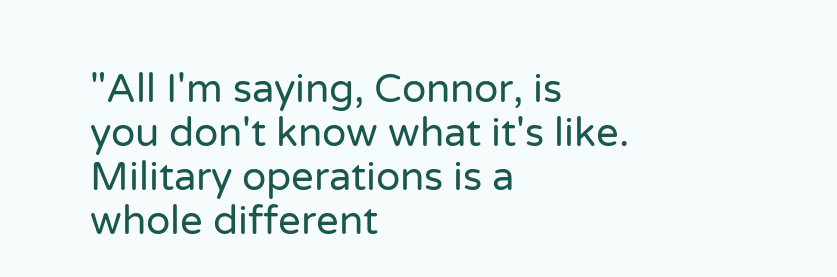"All I'm saying, Connor, is you don't know what it's like. Military operations is a whole different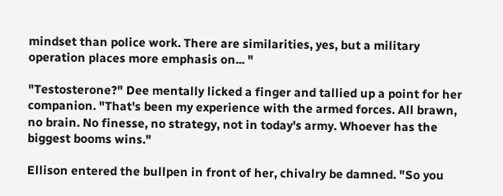mindset than police work. There are similarities, yes, but a military operation places more emphasis on... "

"Testosterone?" Dee mentally licked a finger and tallied up a point for her companion. "That's been my experience with the armed forces. All brawn, no brain. No finesse, no strategy, not in today's army. Whoever has the biggest booms wins."

Ellison entered the bullpen in front of her, chivalry be damned. "So you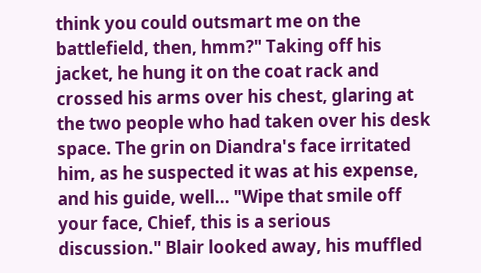think you could outsmart me on the battlefield, then, hmm?" Taking off his jacket, he hung it on the coat rack and crossed his arms over his chest, glaring at the two people who had taken over his desk space. The grin on Diandra's face irritated him, as he suspected it was at his expense, and his guide, well... "Wipe that smile off your face, Chief, this is a serious discussion." Blair looked away, his muffled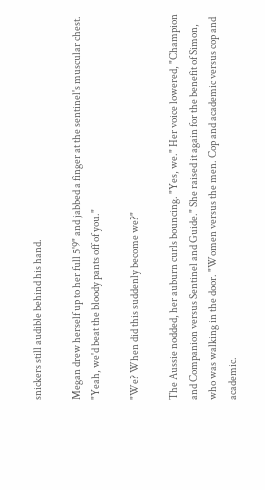snickers still audible behind his hand.

Megan drew herself up to her full 5'9" and jabbed a finger at the sentinel's muscular chest. "Yeah, we'd beat the bloody pants off of you."

"We? When did this suddenly become we?"

The Aussie nodded, her auburn curls bouncing. "Yes, we." Her voice lowered, "Champion and Companion versus Sentinel and Guide." She raised it again for the benefit of Simon, who was walking in the door. "Women versus the men. Cop and academic versus cop and academic.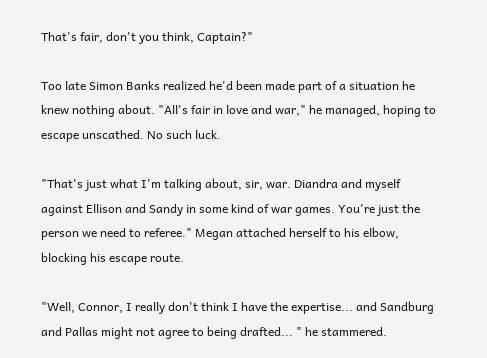That's fair, don't you think, Captain?"

Too late Simon Banks realized he'd been made part of a situation he knew nothing about. "All's fair in love and war," he managed, hoping to escape unscathed. No such luck.

"That's just what I'm talking about, sir, war. Diandra and myself against Ellison and Sandy in some kind of war games. You're just the person we need to referee." Megan attached herself to his elbow, blocking his escape route.

"Well, Connor, I really don't think I have the expertise... and Sandburg and Pallas might not agree to being drafted... " he stammered.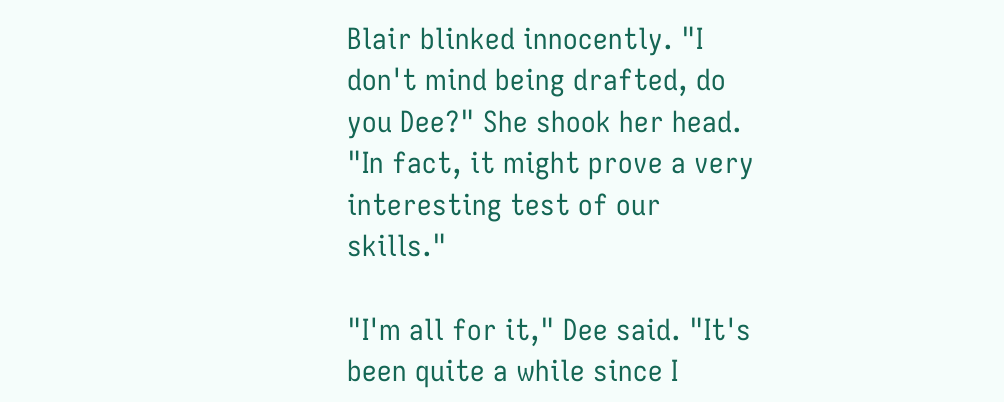Blair blinked innocently. "I don't mind being drafted, do you Dee?" She shook her head. "In fact, it might prove a very interesting test of our skills."

"I'm all for it," Dee said. "It's been quite a while since I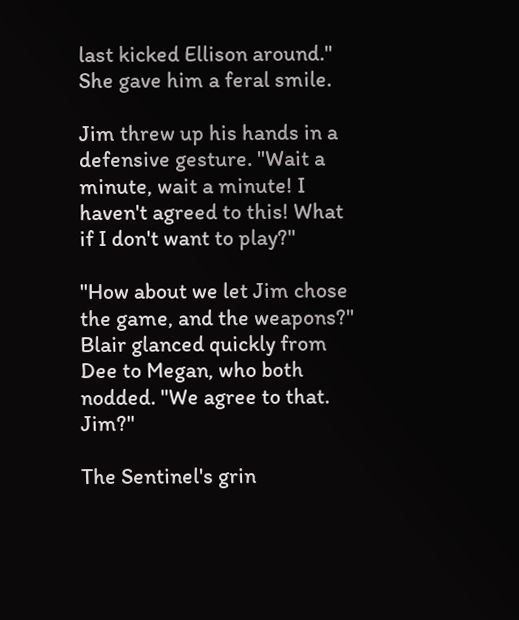last kicked Ellison around." She gave him a feral smile.

Jim threw up his hands in a defensive gesture. "Wait a minute, wait a minute! I haven't agreed to this! What if I don't want to play?"

"How about we let Jim chose the game, and the weapons?" Blair glanced quickly from Dee to Megan, who both nodded. "We agree to that. Jim?"

The Sentinel's grin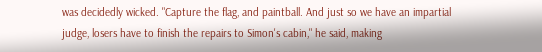was decidedly wicked. "Capture the flag, and paintball. And just so we have an impartial judge, losers have to finish the repairs to Simon's cabin," he said, making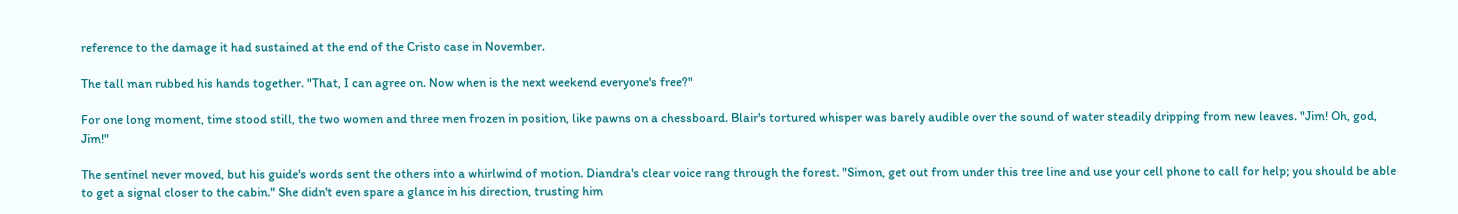reference to the damage it had sustained at the end of the Cristo case in November.

The tall man rubbed his hands together. "That, I can agree on. Now when is the next weekend everyone's free?"

For one long moment, time stood still, the two women and three men frozen in position, like pawns on a chessboard. Blair's tortured whisper was barely audible over the sound of water steadily dripping from new leaves. "Jim! Oh, god, Jim!"

The sentinel never moved, but his guide's words sent the others into a whirlwind of motion. Diandra's clear voice rang through the forest. "Simon, get out from under this tree line and use your cell phone to call for help; you should be able to get a signal closer to the cabin." She didn't even spare a glance in his direction, trusting him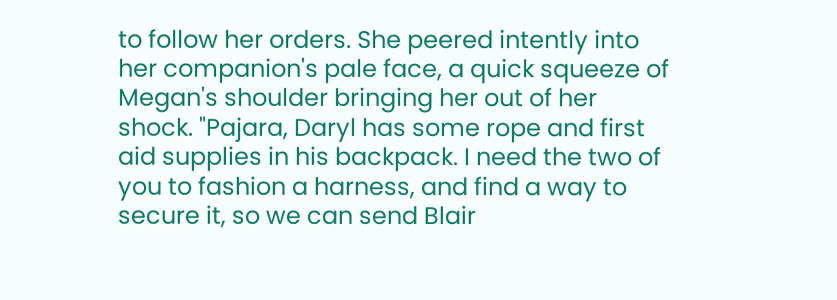to follow her orders. She peered intently into her companion's pale face, a quick squeeze of Megan's shoulder bringing her out of her shock. "Pajara, Daryl has some rope and first aid supplies in his backpack. I need the two of you to fashion a harness, and find a way to secure it, so we can send Blair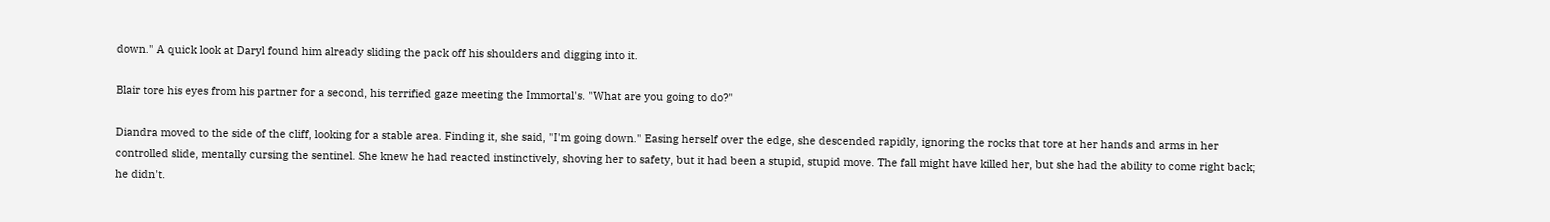down." A quick look at Daryl found him already sliding the pack off his shoulders and digging into it.

Blair tore his eyes from his partner for a second, his terrified gaze meeting the Immortal's. "What are you going to do?"

Diandra moved to the side of the cliff, looking for a stable area. Finding it, she said, "I'm going down." Easing herself over the edge, she descended rapidly, ignoring the rocks that tore at her hands and arms in her controlled slide, mentally cursing the sentinel. She knew he had reacted instinctively, shoving her to safety, but it had been a stupid, stupid move. The fall might have killed her, but she had the ability to come right back; he didn't.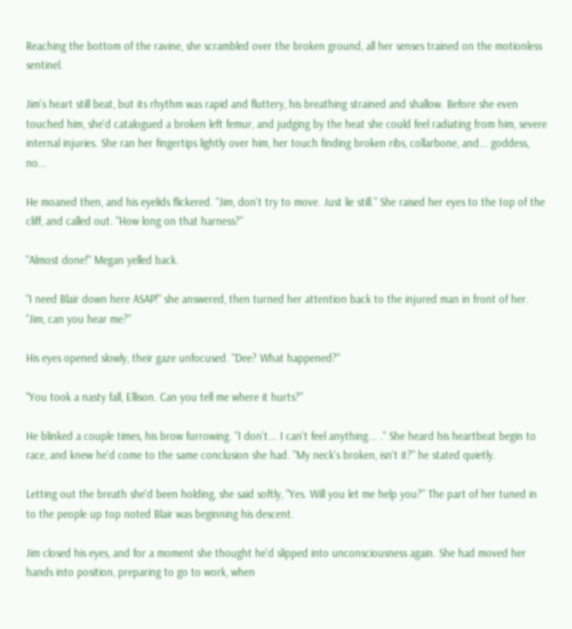Reaching the bottom of the ravine, she scrambled over the broken ground, all her senses trained on the motionless sentinel.

Jim's heart still beat, but its rhythm was rapid and fluttery, his breathing strained and shallow. Before she even touched him, she'd catalogued a broken left femur, and judging by the heat she could feel radiating from him, severe internal injuries. She ran her fingertips lightly over him, her touch finding broken ribs, collarbone, and... goddess, no...

He moaned then, and his eyelids flickered. "Jim, don't try to move. Just lie still." She raised her eyes to the top of the cliff, and called out. "How long on that harness?"

"Almost done!" Megan yelled back.

"I need Blair down here ASAP!" she answered, then turned her attention back to the injured man in front of her. "Jim, can you hear me?"

His eyes opened slowly, their gaze unfocused. "Dee? What happened?"

"You took a nasty fall, Ellison. Can you tell me where it hurts?"

He blinked a couple times, his brow furrowing. "I don't... I can't feel anything... ." She heard his heartbeat begin to race, and knew he'd come to the same conclusion she had. "My neck's broken, isn't it?" he stated quietly.

Letting out the breath she'd been holding, she said softly, "Yes. Will you let me help you?" The part of her tuned in to the people up top noted Blair was beginning his descent.

Jim closed his eyes, and for a moment she thought he'd slipped into unconsciousness again. She had moved her hands into position, preparing to go to work, when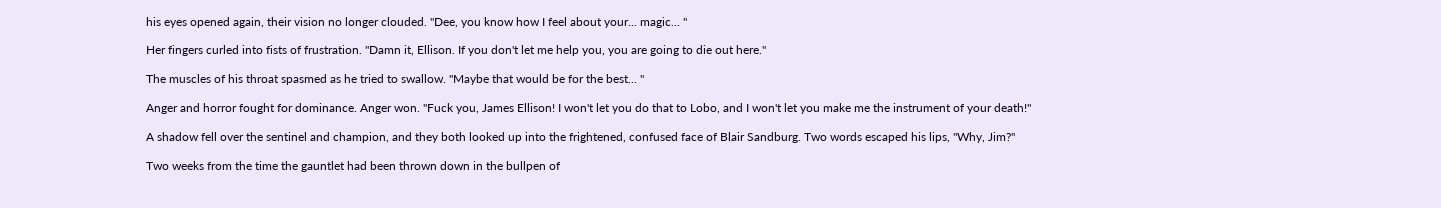his eyes opened again, their vision no longer clouded. "Dee, you know how I feel about your... magic... "

Her fingers curled into fists of frustration. "Damn it, Ellison. If you don't let me help you, you are going to die out here."

The muscles of his throat spasmed as he tried to swallow. "Maybe that would be for the best... "

Anger and horror fought for dominance. Anger won. "Fuck you, James Ellison! I won't let you do that to Lobo, and I won't let you make me the instrument of your death!"

A shadow fell over the sentinel and champion, and they both looked up into the frightened, confused face of Blair Sandburg. Two words escaped his lips, "Why, Jim?"

Two weeks from the time the gauntlet had been thrown down in the bullpen of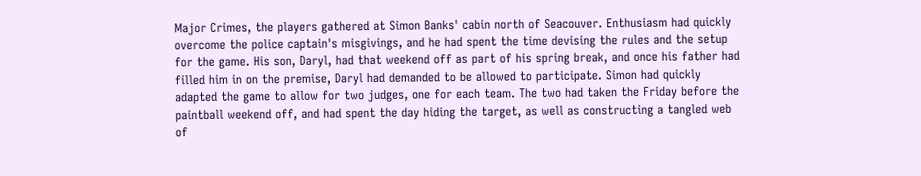Major Crimes, the players gathered at Simon Banks' cabin north of Seacouver. Enthusiasm had quickly overcome the police captain's misgivings, and he had spent the time devising the rules and the setup for the game. His son, Daryl, had that weekend off as part of his spring break, and once his father had filled him in on the premise, Daryl had demanded to be allowed to participate. Simon had quickly adapted the game to allow for two judges, one for each team. The two had taken the Friday before the paintball weekend off, and had spent the day hiding the target, as well as constructing a tangled web of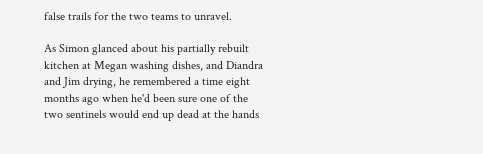false trails for the two teams to unravel.

As Simon glanced about his partially rebuilt kitchen at Megan washing dishes, and Diandra and Jim drying, he remembered a time eight months ago when he'd been sure one of the two sentinels would end up dead at the hands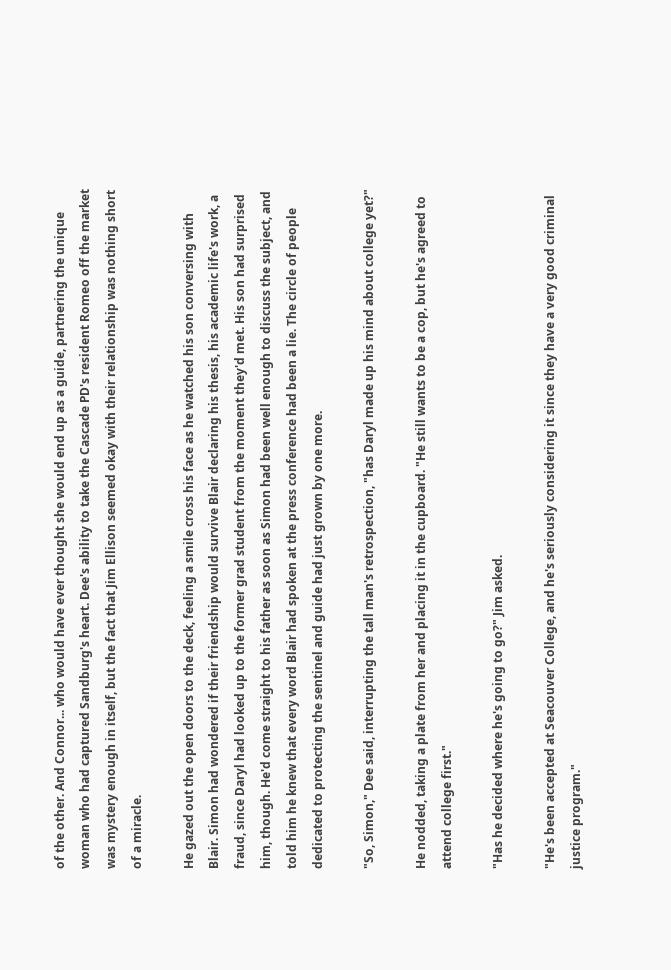of the other. And Connor... who would have ever thought she would end up as a guide, partnering the unique woman who had captured Sandburg's heart. Dee's ability to take the Cascade PD's resident Romeo off the market was mystery enough in itself, but the fact that Jim Ellison seemed okay with their relationship was nothing short of a miracle.

He gazed out the open doors to the deck, feeling a smile cross his face as he watched his son conversing with Blair. Simon had wondered if their friendship would survive Blair declaring his thesis, his academic life's work, a fraud, since Daryl had looked up to the former grad student from the moment they'd met. His son had surprised him, though. He'd come straight to his father as soon as Simon had been well enough to discuss the subject, and told him he knew that every word Blair had spoken at the press conference had been a lie. The circle of people dedicated to protecting the sentinel and guide had just grown by one more.

"So, Simon," Dee said, interrupting the tall man's retrospection, "has Daryl made up his mind about college yet?"

He nodded, taking a plate from her and placing it in the cupboard. "He still wants to be a cop, but he's agreed to attend college first."

"Has he decided where he's going to go?" Jim asked.

"He's been accepted at Seacouver College, and he's seriously considering it since they have a very good criminal justice program."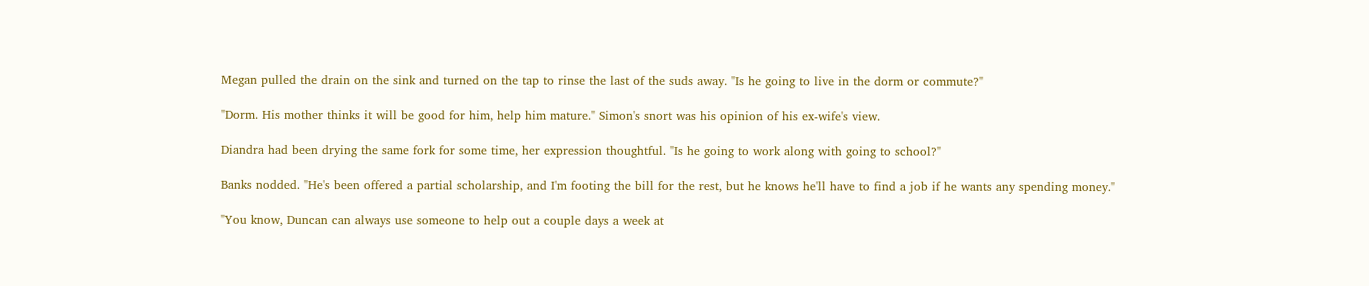Megan pulled the drain on the sink and turned on the tap to rinse the last of the suds away. "Is he going to live in the dorm or commute?"

"Dorm. His mother thinks it will be good for him, help him mature." Simon's snort was his opinion of his ex-wife's view.

Diandra had been drying the same fork for some time, her expression thoughtful. "Is he going to work along with going to school?"

Banks nodded. "He's been offered a partial scholarship, and I'm footing the bill for the rest, but he knows he'll have to find a job if he wants any spending money."

"You know, Duncan can always use someone to help out a couple days a week at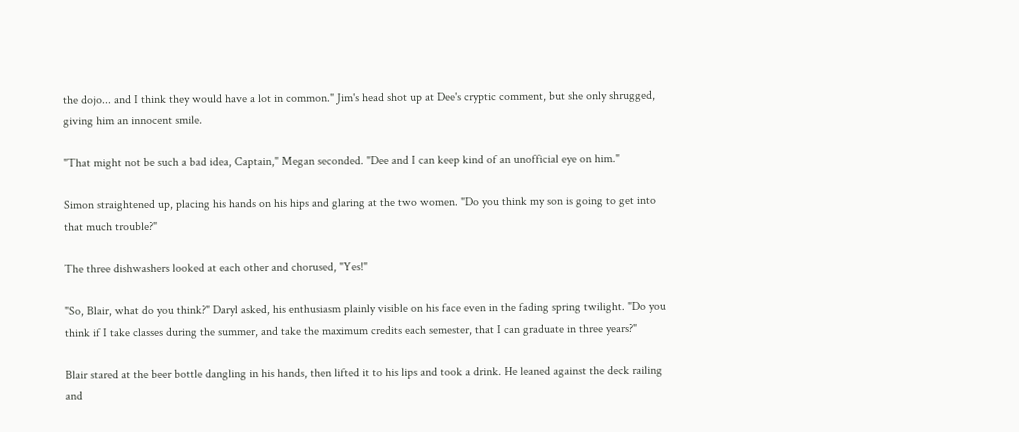the dojo... and I think they would have a lot in common." Jim's head shot up at Dee's cryptic comment, but she only shrugged, giving him an innocent smile.

"That might not be such a bad idea, Captain," Megan seconded. "Dee and I can keep kind of an unofficial eye on him."

Simon straightened up, placing his hands on his hips and glaring at the two women. "Do you think my son is going to get into that much trouble?"

The three dishwashers looked at each other and chorused, "Yes!"

"So, Blair, what do you think?" Daryl asked, his enthusiasm plainly visible on his face even in the fading spring twilight. "Do you think if I take classes during the summer, and take the maximum credits each semester, that I can graduate in three years?"

Blair stared at the beer bottle dangling in his hands, then lifted it to his lips and took a drink. He leaned against the deck railing and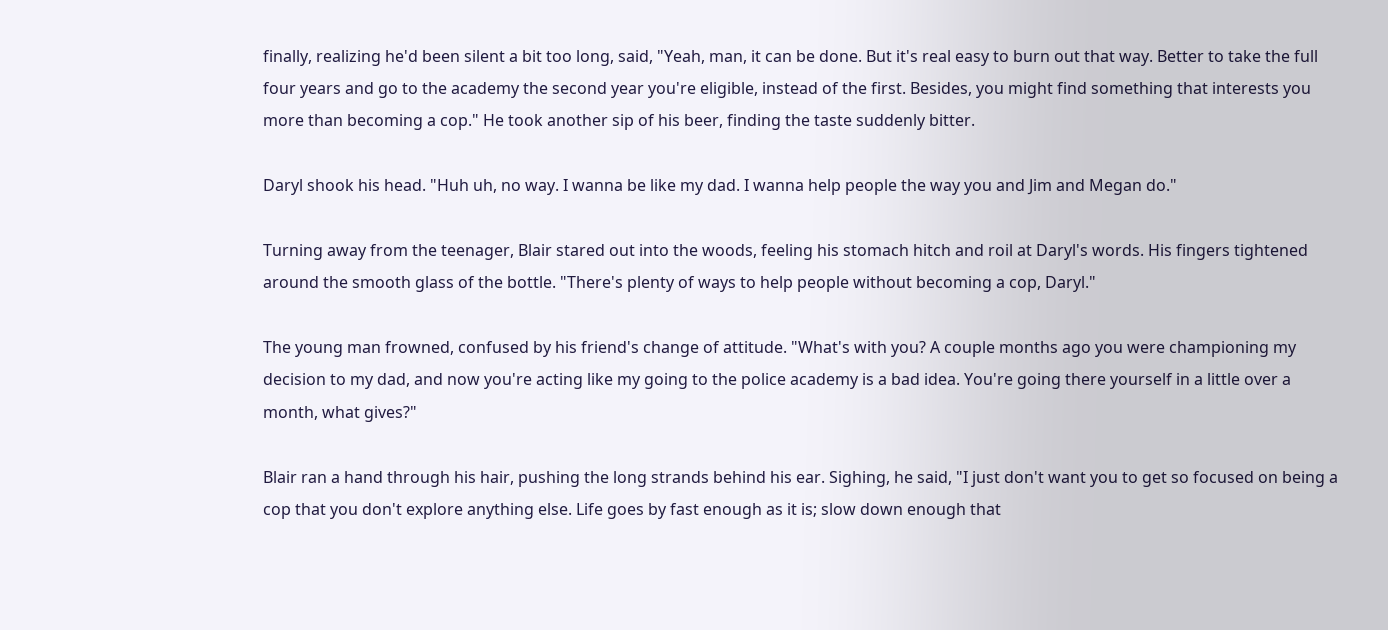finally, realizing he'd been silent a bit too long, said, "Yeah, man, it can be done. But it's real easy to burn out that way. Better to take the full four years and go to the academy the second year you're eligible, instead of the first. Besides, you might find something that interests you more than becoming a cop." He took another sip of his beer, finding the taste suddenly bitter.

Daryl shook his head. "Huh uh, no way. I wanna be like my dad. I wanna help people the way you and Jim and Megan do."

Turning away from the teenager, Blair stared out into the woods, feeling his stomach hitch and roil at Daryl's words. His fingers tightened around the smooth glass of the bottle. "There's plenty of ways to help people without becoming a cop, Daryl."

The young man frowned, confused by his friend's change of attitude. "What's with you? A couple months ago you were championing my decision to my dad, and now you're acting like my going to the police academy is a bad idea. You're going there yourself in a little over a month, what gives?"

Blair ran a hand through his hair, pushing the long strands behind his ear. Sighing, he said, "I just don't want you to get so focused on being a cop that you don't explore anything else. Life goes by fast enough as it is; slow down enough that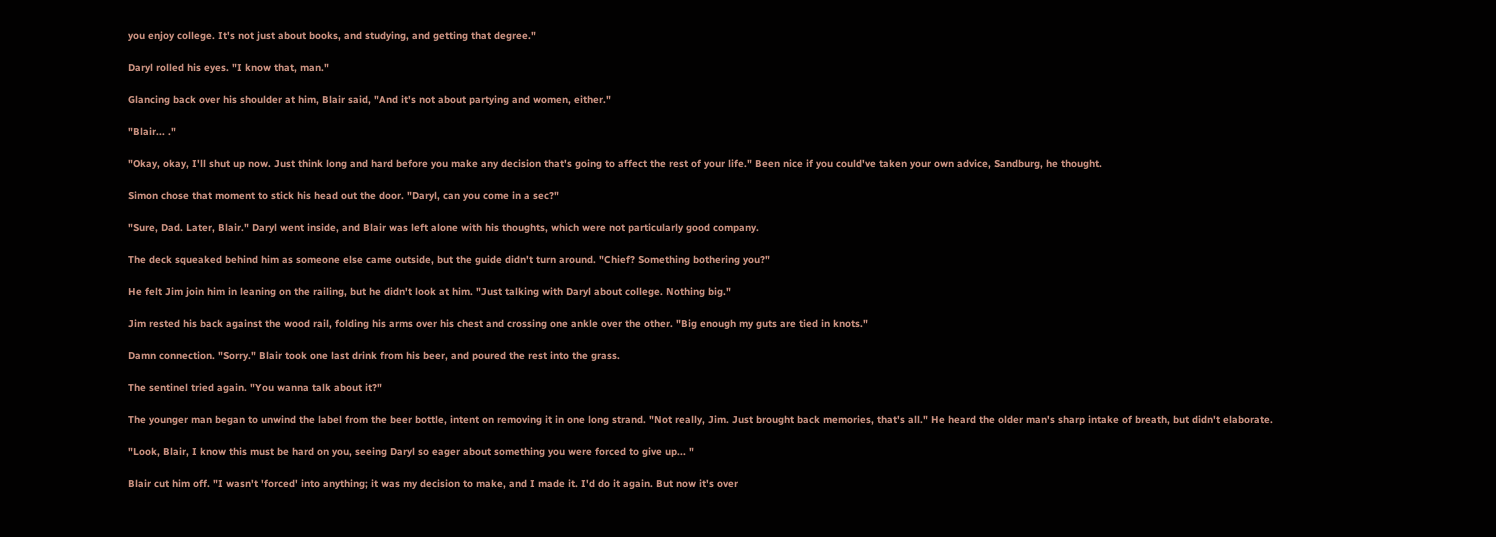you enjoy college. It's not just about books, and studying, and getting that degree."

Daryl rolled his eyes. "I know that, man."

Glancing back over his shoulder at him, Blair said, "And it's not about partying and women, either."

"Blair... ."

"Okay, okay, I'll shut up now. Just think long and hard before you make any decision that's going to affect the rest of your life." Been nice if you could've taken your own advice, Sandburg, he thought.

Simon chose that moment to stick his head out the door. "Daryl, can you come in a sec?"

"Sure, Dad. Later, Blair." Daryl went inside, and Blair was left alone with his thoughts, which were not particularly good company.

The deck squeaked behind him as someone else came outside, but the guide didn't turn around. "Chief? Something bothering you?"

He felt Jim join him in leaning on the railing, but he didn't look at him. "Just talking with Daryl about college. Nothing big."

Jim rested his back against the wood rail, folding his arms over his chest and crossing one ankle over the other. "Big enough my guts are tied in knots."

Damn connection. "Sorry." Blair took one last drink from his beer, and poured the rest into the grass.

The sentinel tried again. "You wanna talk about it?"

The younger man began to unwind the label from the beer bottle, intent on removing it in one long strand. "Not really, Jim. Just brought back memories, that's all." He heard the older man's sharp intake of breath, but didn't elaborate.

"Look, Blair, I know this must be hard on you, seeing Daryl so eager about something you were forced to give up... "

Blair cut him off. "I wasn't 'forced' into anything; it was my decision to make, and I made it. I'd do it again. But now it's over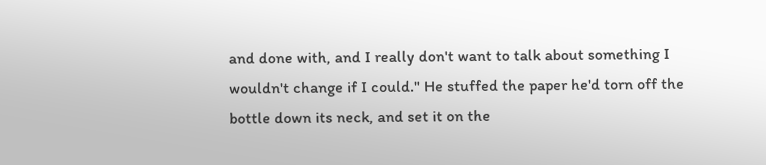and done with, and I really don't want to talk about something I wouldn't change if I could." He stuffed the paper he'd torn off the bottle down its neck, and set it on the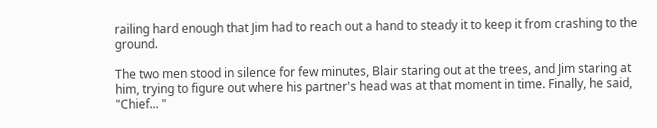railing hard enough that Jim had to reach out a hand to steady it to keep it from crashing to the ground.

The two men stood in silence for few minutes, Blair staring out at the trees, and Jim staring at him, trying to figure out where his partner's head was at that moment in time. Finally, he said, "Chief... "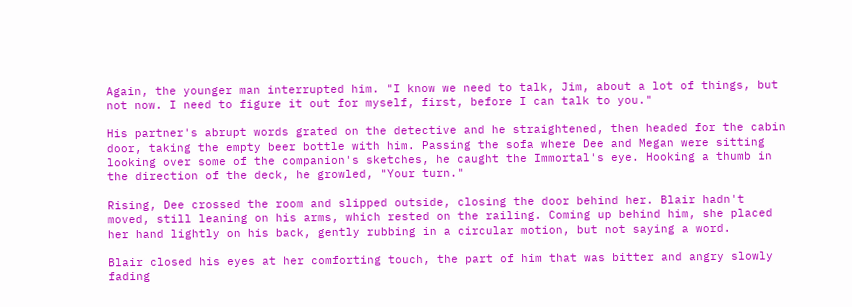Again, the younger man interrupted him. "I know we need to talk, Jim, about a lot of things, but not now. I need to figure it out for myself, first, before I can talk to you."

His partner's abrupt words grated on the detective and he straightened, then headed for the cabin door, taking the empty beer bottle with him. Passing the sofa where Dee and Megan were sitting looking over some of the companion's sketches, he caught the Immortal's eye. Hooking a thumb in the direction of the deck, he growled, "Your turn."

Rising, Dee crossed the room and slipped outside, closing the door behind her. Blair hadn't moved, still leaning on his arms, which rested on the railing. Coming up behind him, she placed her hand lightly on his back, gently rubbing in a circular motion, but not saying a word.

Blair closed his eyes at her comforting touch, the part of him that was bitter and angry slowly fading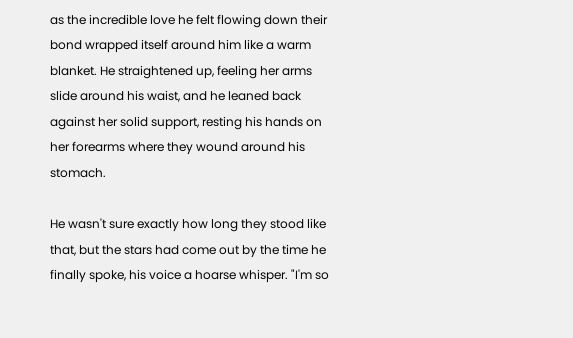as the incredible love he felt flowing down their bond wrapped itself around him like a warm blanket. He straightened up, feeling her arms slide around his waist, and he leaned back against her solid support, resting his hands on her forearms where they wound around his stomach.

He wasn't sure exactly how long they stood like that, but the stars had come out by the time he finally spoke, his voice a hoarse whisper. "I'm so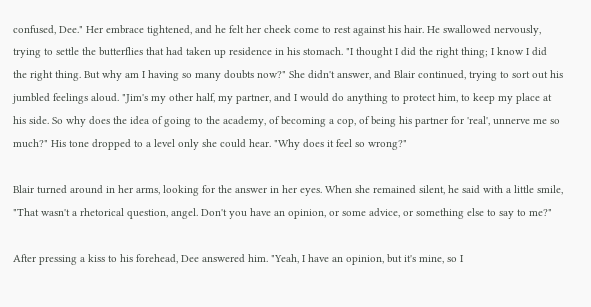confused, Dee." Her embrace tightened, and he felt her cheek come to rest against his hair. He swallowed nervously, trying to settle the butterflies that had taken up residence in his stomach. "I thought I did the right thing; I know I did the right thing. But why am I having so many doubts now?" She didn't answer, and Blair continued, trying to sort out his jumbled feelings aloud. "Jim's my other half, my partner, and I would do anything to protect him, to keep my place at his side. So why does the idea of going to the academy, of becoming a cop, of being his partner for 'real', unnerve me so much?" His tone dropped to a level only she could hear. "Why does it feel so wrong?"

Blair turned around in her arms, looking for the answer in her eyes. When she remained silent, he said with a little smile, "That wasn't a rhetorical question, angel. Don't you have an opinion, or some advice, or something else to say to me?"

After pressing a kiss to his forehead, Dee answered him. "Yeah, I have an opinion, but it's mine, so I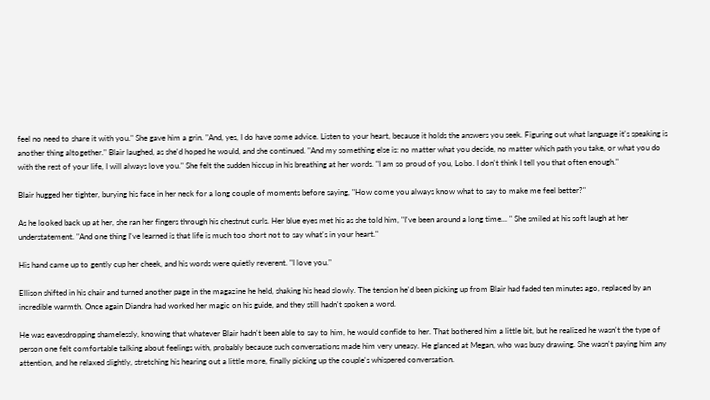feel no need to share it with you." She gave him a grin. "And, yes, I do have some advice. Listen to your heart, because it holds the answers you seek. Figuring out what language it's speaking is another thing altogether." Blair laughed, as she'd hoped he would, and she continued. "And my something else is: no matter what you decide, no matter which path you take, or what you do with the rest of your life, I will always love you." She felt the sudden hiccup in his breathing at her words. "I am so proud of you, Lobo. I don't think I tell you that often enough."

Blair hugged her tighter, burying his face in her neck for a long couple of moments before saying, "How come you always know what to say to make me feel better?"

As he looked back up at her, she ran her fingers through his chestnut curls. Her blue eyes met his as she told him, "I've been around a long time... " She smiled at his soft laugh at her understatement. "And one thing I've learned is that life is much too short not to say what's in your heart."

His hand came up to gently cup her cheek, and his words were quietly reverent. "I love you."

Ellison shifted in his chair and turned another page in the magazine he held, shaking his head slowly. The tension he'd been picking up from Blair had faded ten minutes ago, replaced by an incredible warmth. Once again Diandra had worked her magic on his guide, and they still hadn't spoken a word.

He was eavesdropping shamelessly, knowing that whatever Blair hadn't been able to say to him, he would confide to her. That bothered him a little bit, but he realized he wasn't the type of person one felt comfortable talking about feelings with, probably because such conversations made him very uneasy. He glanced at Megan, who was busy drawing. She wasn't paying him any attention, and he relaxed slightly, stretching his hearing out a little more, finally picking up the couple's whispered conversation.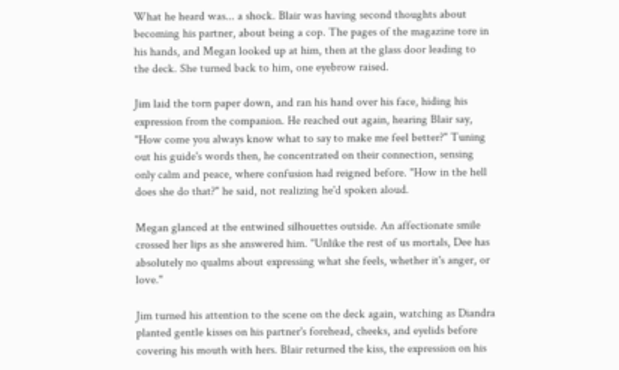What he heard was... a shock. Blair was having second thoughts about becoming his partner, about being a cop. The pages of the magazine tore in his hands, and Megan looked up at him, then at the glass door leading to the deck. She turned back to him, one eyebrow raised.

Jim laid the torn paper down, and ran his hand over his face, hiding his expression from the companion. He reached out again, hearing Blair say, "How come you always know what to say to make me feel better?" Tuning out his guide's words then, he concentrated on their connection, sensing only calm and peace, where confusion had reigned before. "How in the hell does she do that?" he said, not realizing he'd spoken aloud.

Megan glanced at the entwined silhouettes outside. An affectionate smile crossed her lips as she answered him. "Unlike the rest of us mortals, Dee has absolutely no qualms about expressing what she feels, whether it's anger, or love."

Jim turned his attention to the scene on the deck again, watching as Diandra planted gentle kisses on his partner's forehead, cheeks, and eyelids before covering his mouth with hers. Blair returned the kiss, the expression on his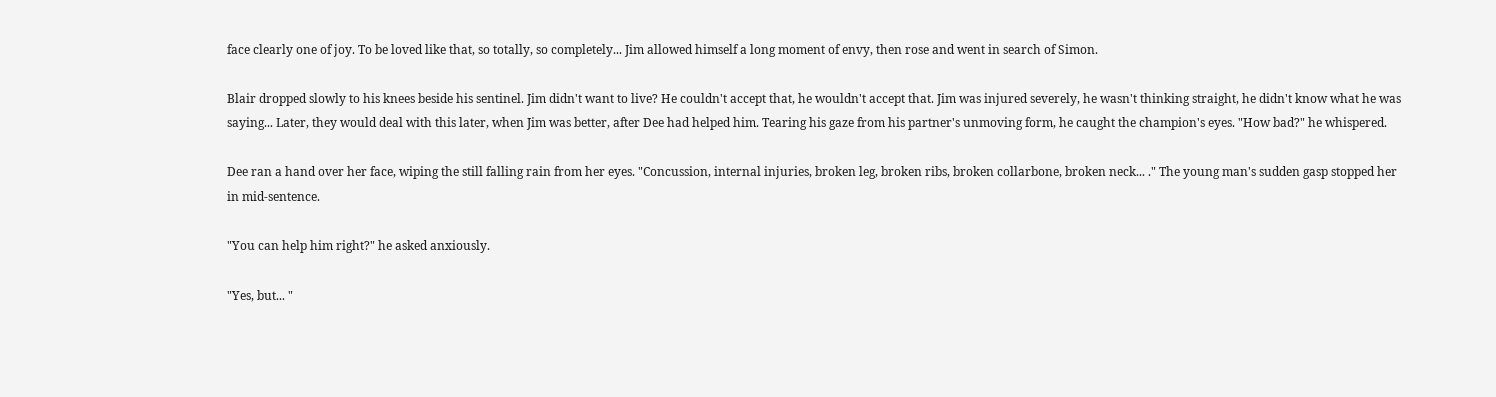face clearly one of joy. To be loved like that, so totally, so completely... Jim allowed himself a long moment of envy, then rose and went in search of Simon.

Blair dropped slowly to his knees beside his sentinel. Jim didn't want to live? He couldn't accept that, he wouldn't accept that. Jim was injured severely, he wasn't thinking straight, he didn't know what he was saying... Later, they would deal with this later, when Jim was better, after Dee had helped him. Tearing his gaze from his partner's unmoving form, he caught the champion's eyes. "How bad?" he whispered.

Dee ran a hand over her face, wiping the still falling rain from her eyes. "Concussion, internal injuries, broken leg, broken ribs, broken collarbone, broken neck... ." The young man's sudden gasp stopped her in mid-sentence.

"You can help him right?" he asked anxiously.

"Yes, but... "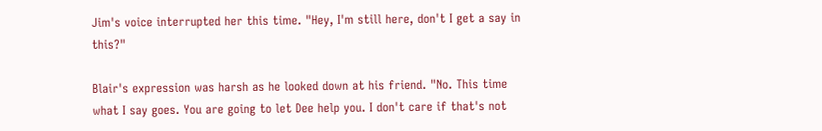Jim's voice interrupted her this time. "Hey, I'm still here, don't I get a say in this?"

Blair's expression was harsh as he looked down at his friend. "No. This time what I say goes. You are going to let Dee help you. I don't care if that's not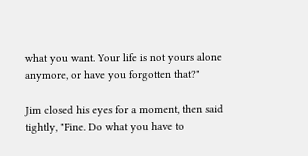what you want. Your life is not yours alone anymore, or have you forgotten that?"

Jim closed his eyes for a moment, then said tightly, "Fine. Do what you have to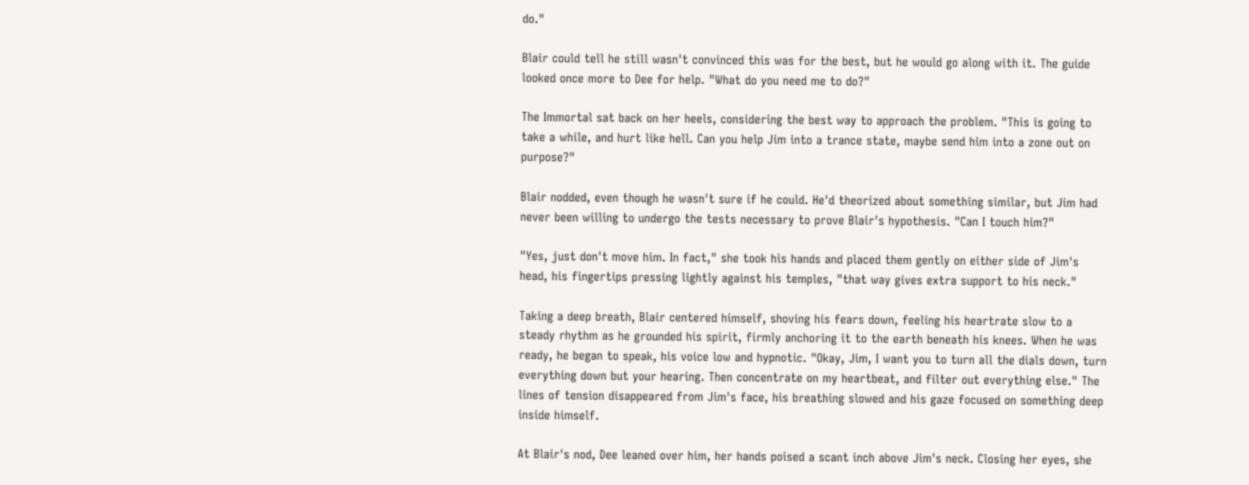do."

Blair could tell he still wasn't convinced this was for the best, but he would go along with it. The guide looked once more to Dee for help. "What do you need me to do?"

The Immortal sat back on her heels, considering the best way to approach the problem. "This is going to take a while, and hurt like hell. Can you help Jim into a trance state, maybe send him into a zone out on purpose?"

Blair nodded, even though he wasn't sure if he could. He'd theorized about something similar, but Jim had never been willing to undergo the tests necessary to prove Blair's hypothesis. "Can I touch him?"

"Yes, just don't move him. In fact," she took his hands and placed them gently on either side of Jim's head, his fingertips pressing lightly against his temples, "that way gives extra support to his neck."

Taking a deep breath, Blair centered himself, shoving his fears down, feeling his heartrate slow to a steady rhythm as he grounded his spirit, firmly anchoring it to the earth beneath his knees. When he was ready, he began to speak, his voice low and hypnotic. "Okay, Jim, I want you to turn all the dials down, turn everything down but your hearing. Then concentrate on my heartbeat, and filter out everything else." The lines of tension disappeared from Jim's face, his breathing slowed and his gaze focused on something deep inside himself.

At Blair's nod, Dee leaned over him, her hands poised a scant inch above Jim's neck. Closing her eyes, she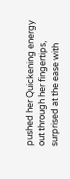pushed her Quickening energy out through her fingertips, surprised at the ease with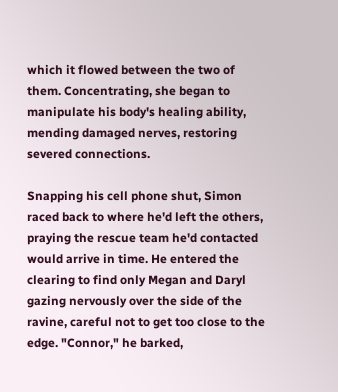which it flowed between the two of them. Concentrating, she began to manipulate his body's healing ability, mending damaged nerves, restoring severed connections.

Snapping his cell phone shut, Simon raced back to where he'd left the others, praying the rescue team he'd contacted would arrive in time. He entered the clearing to find only Megan and Daryl gazing nervously over the side of the ravine, careful not to get too close to the edge. "Connor," he barked,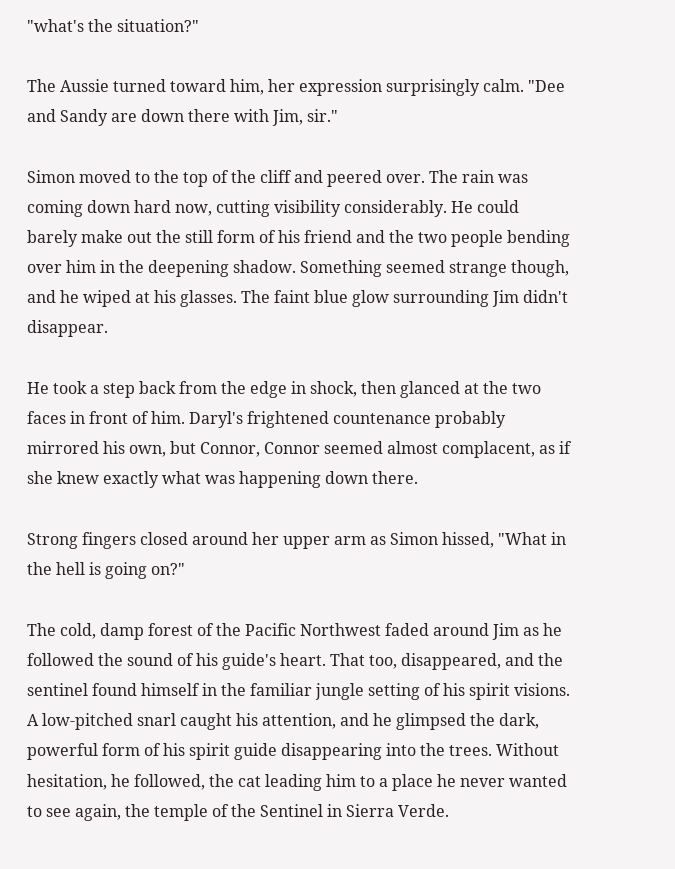"what's the situation?"

The Aussie turned toward him, her expression surprisingly calm. "Dee and Sandy are down there with Jim, sir."

Simon moved to the top of the cliff and peered over. The rain was coming down hard now, cutting visibility considerably. He could barely make out the still form of his friend and the two people bending over him in the deepening shadow. Something seemed strange though, and he wiped at his glasses. The faint blue glow surrounding Jim didn't disappear.

He took a step back from the edge in shock, then glanced at the two faces in front of him. Daryl's frightened countenance probably mirrored his own, but Connor, Connor seemed almost complacent, as if she knew exactly what was happening down there.

Strong fingers closed around her upper arm as Simon hissed, "What in the hell is going on?"

The cold, damp forest of the Pacific Northwest faded around Jim as he followed the sound of his guide's heart. That too, disappeared, and the sentinel found himself in the familiar jungle setting of his spirit visions. A low-pitched snarl caught his attention, and he glimpsed the dark, powerful form of his spirit guide disappearing into the trees. Without hesitation, he followed, the cat leading him to a place he never wanted to see again, the temple of the Sentinel in Sierra Verde.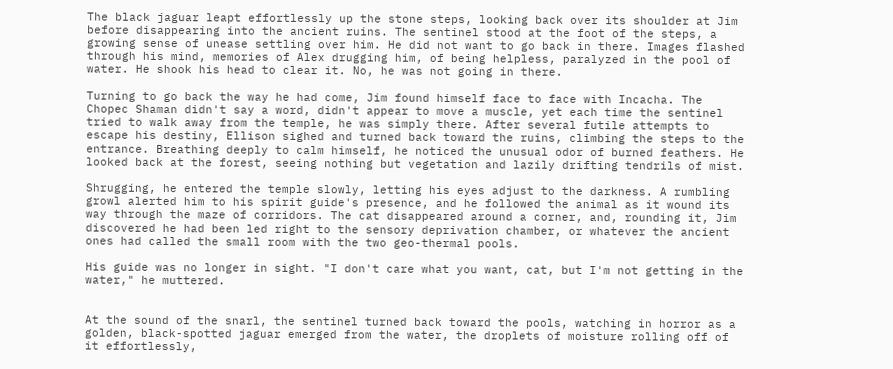The black jaguar leapt effortlessly up the stone steps, looking back over its shoulder at Jim before disappearing into the ancient ruins. The sentinel stood at the foot of the steps, a growing sense of unease settling over him. He did not want to go back in there. Images flashed through his mind, memories of Alex drugging him, of being helpless, paralyzed in the pool of water. He shook his head to clear it. No, he was not going in there.

Turning to go back the way he had come, Jim found himself face to face with Incacha. The Chopec Shaman didn't say a word, didn't appear to move a muscle, yet each time the sentinel tried to walk away from the temple, he was simply there. After several futile attempts to escape his destiny, Ellison sighed and turned back toward the ruins, climbing the steps to the entrance. Breathing deeply to calm himself, he noticed the unusual odor of burned feathers. He looked back at the forest, seeing nothing but vegetation and lazily drifting tendrils of mist.

Shrugging, he entered the temple slowly, letting his eyes adjust to the darkness. A rumbling growl alerted him to his spirit guide's presence, and he followed the animal as it wound its way through the maze of corridors. The cat disappeared around a corner, and, rounding it, Jim discovered he had been led right to the sensory deprivation chamber, or whatever the ancient ones had called the small room with the two geo-thermal pools.

His guide was no longer in sight. "I don't care what you want, cat, but I'm not getting in the water," he muttered.


At the sound of the snarl, the sentinel turned back toward the pools, watching in horror as a golden, black-spotted jaguar emerged from the water, the droplets of moisture rolling off of it effortlessly,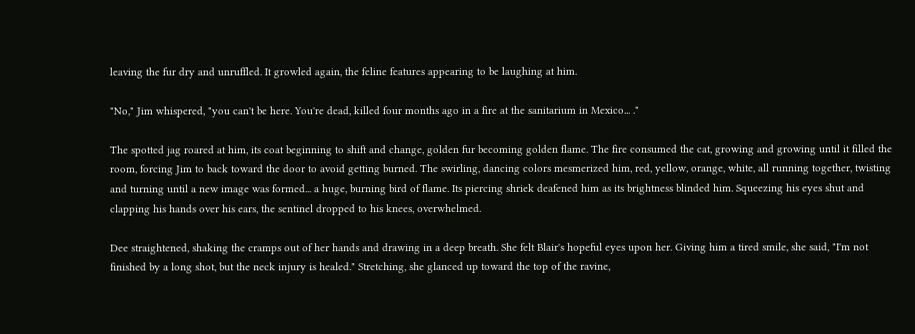leaving the fur dry and unruffled. It growled again, the feline features appearing to be laughing at him.

"No," Jim whispered, "you can't be here. You're dead, killed four months ago in a fire at the sanitarium in Mexico... ."

The spotted jag roared at him, its coat beginning to shift and change, golden fur becoming golden flame. The fire consumed the cat, growing and growing until it filled the room, forcing Jim to back toward the door to avoid getting burned. The swirling, dancing colors mesmerized him, red, yellow, orange, white, all running together, twisting and turning until a new image was formed... a huge, burning bird of flame. Its piercing shriek deafened him as its brightness blinded him. Squeezing his eyes shut and clapping his hands over his ears, the sentinel dropped to his knees, overwhelmed.

Dee straightened, shaking the cramps out of her hands and drawing in a deep breath. She felt Blair's hopeful eyes upon her. Giving him a tired smile, she said, "I'm not finished by a long shot, but the neck injury is healed." Stretching, she glanced up toward the top of the ravine,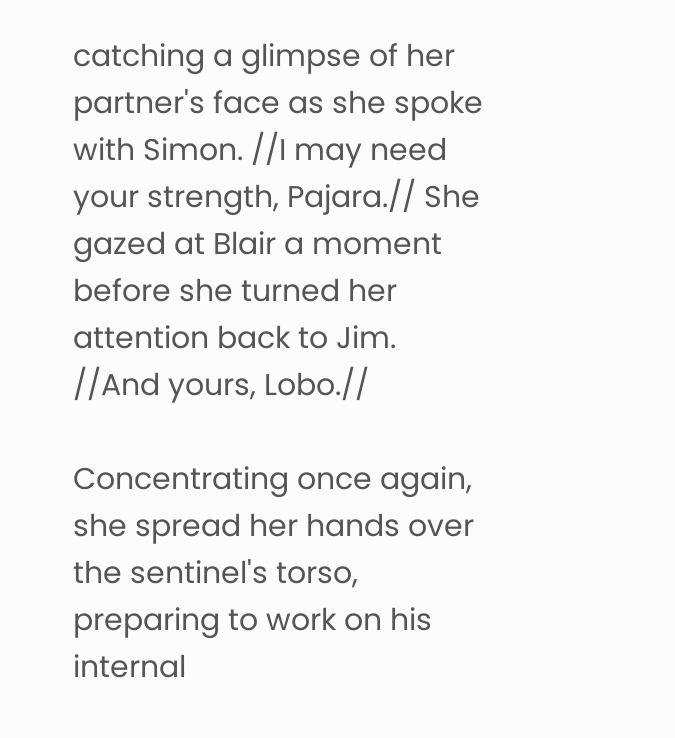catching a glimpse of her partner's face as she spoke with Simon. //I may need your strength, Pajara.// She gazed at Blair a moment before she turned her attention back to Jim. //And yours, Lobo.//

Concentrating once again, she spread her hands over the sentinel's torso, preparing to work on his internal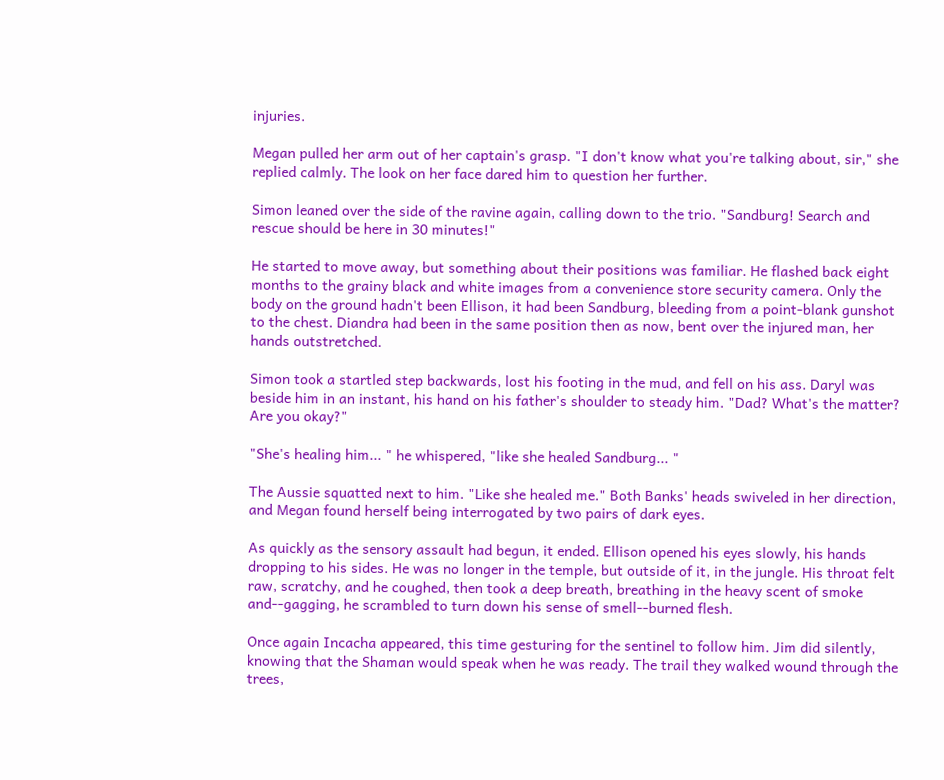injuries.

Megan pulled her arm out of her captain's grasp. "I don't know what you're talking about, sir," she replied calmly. The look on her face dared him to question her further.

Simon leaned over the side of the ravine again, calling down to the trio. "Sandburg! Search and rescue should be here in 30 minutes!"

He started to move away, but something about their positions was familiar. He flashed back eight months to the grainy black and white images from a convenience store security camera. Only the body on the ground hadn't been Ellison, it had been Sandburg, bleeding from a point-blank gunshot to the chest. Diandra had been in the same position then as now, bent over the injured man, her hands outstretched.

Simon took a startled step backwards, lost his footing in the mud, and fell on his ass. Daryl was beside him in an instant, his hand on his father's shoulder to steady him. "Dad? What's the matter? Are you okay?"

"She's healing him... " he whispered, "like she healed Sandburg... "

The Aussie squatted next to him. "Like she healed me." Both Banks' heads swiveled in her direction, and Megan found herself being interrogated by two pairs of dark eyes.

As quickly as the sensory assault had begun, it ended. Ellison opened his eyes slowly, his hands dropping to his sides. He was no longer in the temple, but outside of it, in the jungle. His throat felt raw, scratchy, and he coughed, then took a deep breath, breathing in the heavy scent of smoke and--gagging, he scrambled to turn down his sense of smell--burned flesh.

Once again Incacha appeared, this time gesturing for the sentinel to follow him. Jim did silently, knowing that the Shaman would speak when he was ready. The trail they walked wound through the trees,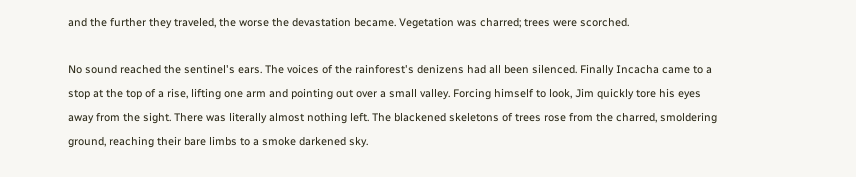and the further they traveled, the worse the devastation became. Vegetation was charred; trees were scorched.

No sound reached the sentinel's ears. The voices of the rainforest's denizens had all been silenced. Finally Incacha came to a stop at the top of a rise, lifting one arm and pointing out over a small valley. Forcing himself to look, Jim quickly tore his eyes away from the sight. There was literally almost nothing left. The blackened skeletons of trees rose from the charred, smoldering ground, reaching their bare limbs to a smoke darkened sky.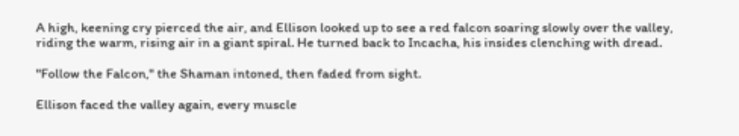A high, keening cry pierced the air, and Ellison looked up to see a red falcon soaring slowly over the valley, riding the warm, rising air in a giant spiral. He turned back to Incacha, his insides clenching with dread.

"Follow the Falcon," the Shaman intoned, then faded from sight.

Ellison faced the valley again, every muscle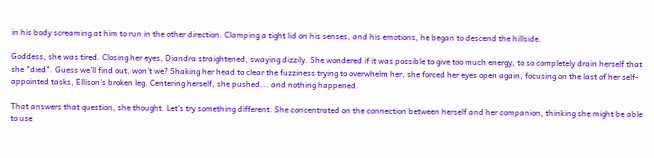in his body screaming at him to run in the other direction. Clamping a tight lid on his senses, and his emotions, he began to descend the hillside.

Goddess, she was tired. Closing her eyes, Diandra straightened, swaying dizzily. She wondered if it was possible to give too much energy, to so completely drain herself that she "died". Guess we'll find out, won't we? Shaking her head to clear the fuzziness trying to overwhelm her, she forced her eyes open again, focusing on the last of her self-appointed tasks, Ellison's broken leg. Centering herself, she pushed... and nothing happened.

That answers that question, she thought. Let's try something different. She concentrated on the connection between herself and her companion, thinking she might be able to use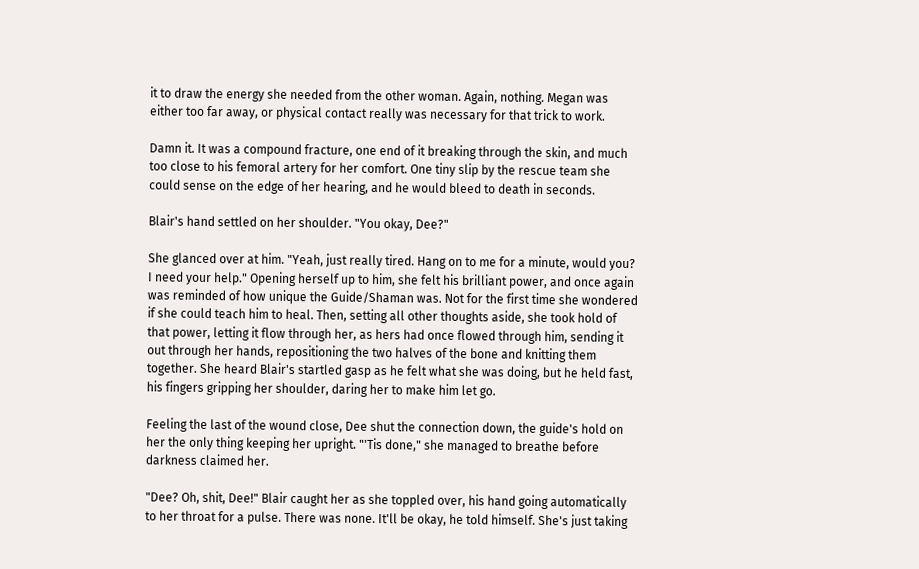it to draw the energy she needed from the other woman. Again, nothing. Megan was either too far away, or physical contact really was necessary for that trick to work.

Damn it. It was a compound fracture, one end of it breaking through the skin, and much too close to his femoral artery for her comfort. One tiny slip by the rescue team she could sense on the edge of her hearing, and he would bleed to death in seconds.

Blair's hand settled on her shoulder. "You okay, Dee?"

She glanced over at him. "Yeah, just really tired. Hang on to me for a minute, would you? I need your help." Opening herself up to him, she felt his brilliant power, and once again was reminded of how unique the Guide/Shaman was. Not for the first time she wondered if she could teach him to heal. Then, setting all other thoughts aside, she took hold of that power, letting it flow through her, as hers had once flowed through him, sending it out through her hands, repositioning the two halves of the bone and knitting them together. She heard Blair's startled gasp as he felt what she was doing, but he held fast, his fingers gripping her shoulder, daring her to make him let go.

Feeling the last of the wound close, Dee shut the connection down, the guide's hold on her the only thing keeping her upright. "'Tis done," she managed to breathe before darkness claimed her.

"Dee? Oh, shit, Dee!" Blair caught her as she toppled over, his hand going automatically to her throat for a pulse. There was none. It'll be okay, he told himself. She's just taking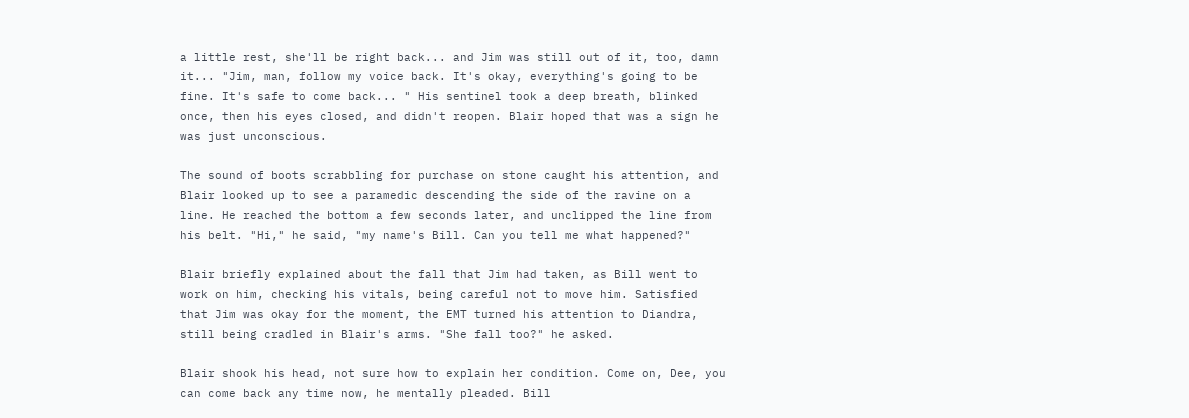a little rest, she'll be right back... and Jim was still out of it, too, damn it... "Jim, man, follow my voice back. It's okay, everything's going to be fine. It's safe to come back... " His sentinel took a deep breath, blinked once, then his eyes closed, and didn't reopen. Blair hoped that was a sign he was just unconscious.

The sound of boots scrabbling for purchase on stone caught his attention, and Blair looked up to see a paramedic descending the side of the ravine on a line. He reached the bottom a few seconds later, and unclipped the line from his belt. "Hi," he said, "my name's Bill. Can you tell me what happened?"

Blair briefly explained about the fall that Jim had taken, as Bill went to work on him, checking his vitals, being careful not to move him. Satisfied that Jim was okay for the moment, the EMT turned his attention to Diandra, still being cradled in Blair's arms. "She fall too?" he asked.

Blair shook his head, not sure how to explain her condition. Come on, Dee, you can come back any time now, he mentally pleaded. Bill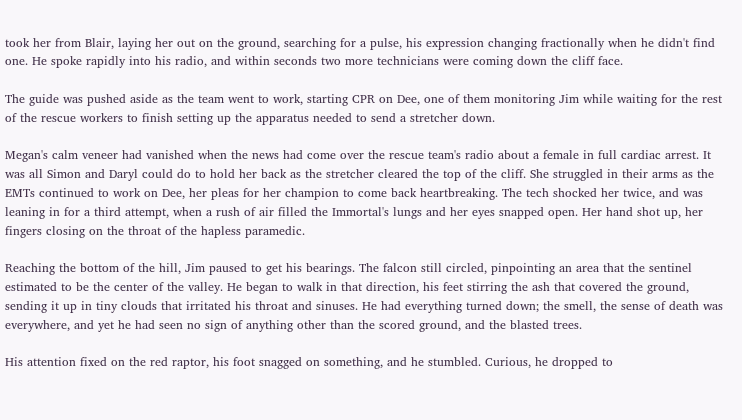took her from Blair, laying her out on the ground, searching for a pulse, his expression changing fractionally when he didn't find one. He spoke rapidly into his radio, and within seconds two more technicians were coming down the cliff face.

The guide was pushed aside as the team went to work, starting CPR on Dee, one of them monitoring Jim while waiting for the rest of the rescue workers to finish setting up the apparatus needed to send a stretcher down.

Megan's calm veneer had vanished when the news had come over the rescue team's radio about a female in full cardiac arrest. It was all Simon and Daryl could do to hold her back as the stretcher cleared the top of the cliff. She struggled in their arms as the EMTs continued to work on Dee, her pleas for her champion to come back heartbreaking. The tech shocked her twice, and was leaning in for a third attempt, when a rush of air filled the Immortal's lungs and her eyes snapped open. Her hand shot up, her fingers closing on the throat of the hapless paramedic.

Reaching the bottom of the hill, Jim paused to get his bearings. The falcon still circled, pinpointing an area that the sentinel estimated to be the center of the valley. He began to walk in that direction, his feet stirring the ash that covered the ground, sending it up in tiny clouds that irritated his throat and sinuses. He had everything turned down; the smell, the sense of death was everywhere, and yet he had seen no sign of anything other than the scored ground, and the blasted trees.

His attention fixed on the red raptor, his foot snagged on something, and he stumbled. Curious, he dropped to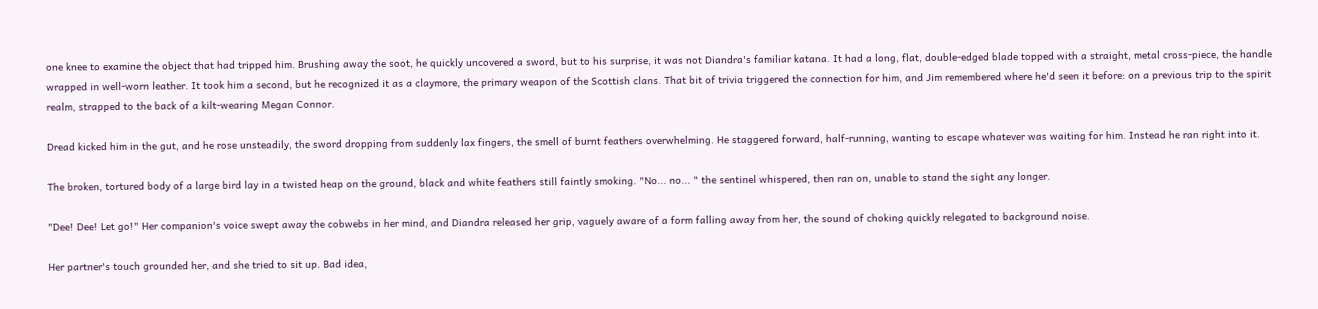one knee to examine the object that had tripped him. Brushing away the soot, he quickly uncovered a sword, but to his surprise, it was not Diandra's familiar katana. It had a long, flat, double-edged blade topped with a straight, metal cross-piece, the handle wrapped in well-worn leather. It took him a second, but he recognized it as a claymore, the primary weapon of the Scottish clans. That bit of trivia triggered the connection for him, and Jim remembered where he'd seen it before: on a previous trip to the spirit realm, strapped to the back of a kilt-wearing Megan Connor.

Dread kicked him in the gut, and he rose unsteadily, the sword dropping from suddenly lax fingers, the smell of burnt feathers overwhelming. He staggered forward, half-running, wanting to escape whatever was waiting for him. Instead he ran right into it.

The broken, tortured body of a large bird lay in a twisted heap on the ground, black and white feathers still faintly smoking. "No... no... " the sentinel whispered, then ran on, unable to stand the sight any longer.

"Dee! Dee! Let go!" Her companion's voice swept away the cobwebs in her mind, and Diandra released her grip, vaguely aware of a form falling away from her, the sound of choking quickly relegated to background noise.

Her partner's touch grounded her, and she tried to sit up. Bad idea,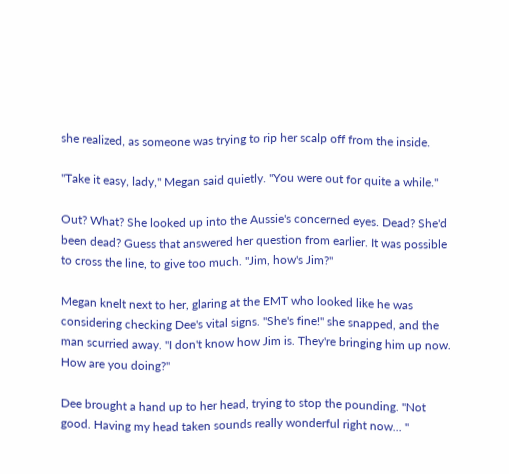she realized, as someone was trying to rip her scalp off from the inside.

"Take it easy, lady," Megan said quietly. "You were out for quite a while."

Out? What? She looked up into the Aussie's concerned eyes. Dead? She'd been dead? Guess that answered her question from earlier. It was possible to cross the line, to give too much. "Jim, how's Jim?"

Megan knelt next to her, glaring at the EMT who looked like he was considering checking Dee's vital signs. "She's fine!" she snapped, and the man scurried away. "I don't know how Jim is. They're bringing him up now. How are you doing?"

Dee brought a hand up to her head, trying to stop the pounding. "Not good. Having my head taken sounds really wonderful right now... "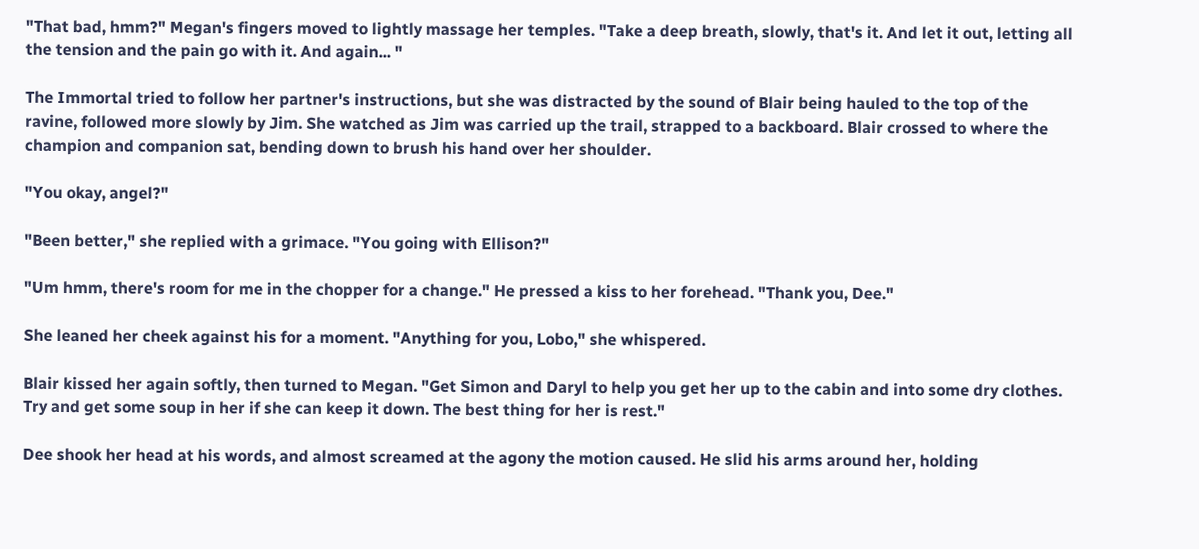"That bad, hmm?" Megan's fingers moved to lightly massage her temples. "Take a deep breath, slowly, that's it. And let it out, letting all the tension and the pain go with it. And again... "

The Immortal tried to follow her partner's instructions, but she was distracted by the sound of Blair being hauled to the top of the ravine, followed more slowly by Jim. She watched as Jim was carried up the trail, strapped to a backboard. Blair crossed to where the champion and companion sat, bending down to brush his hand over her shoulder.

"You okay, angel?"

"Been better," she replied with a grimace. "You going with Ellison?"

"Um hmm, there's room for me in the chopper for a change." He pressed a kiss to her forehead. "Thank you, Dee."

She leaned her cheek against his for a moment. "Anything for you, Lobo," she whispered.

Blair kissed her again softly, then turned to Megan. "Get Simon and Daryl to help you get her up to the cabin and into some dry clothes. Try and get some soup in her if she can keep it down. The best thing for her is rest."

Dee shook her head at his words, and almost screamed at the agony the motion caused. He slid his arms around her, holding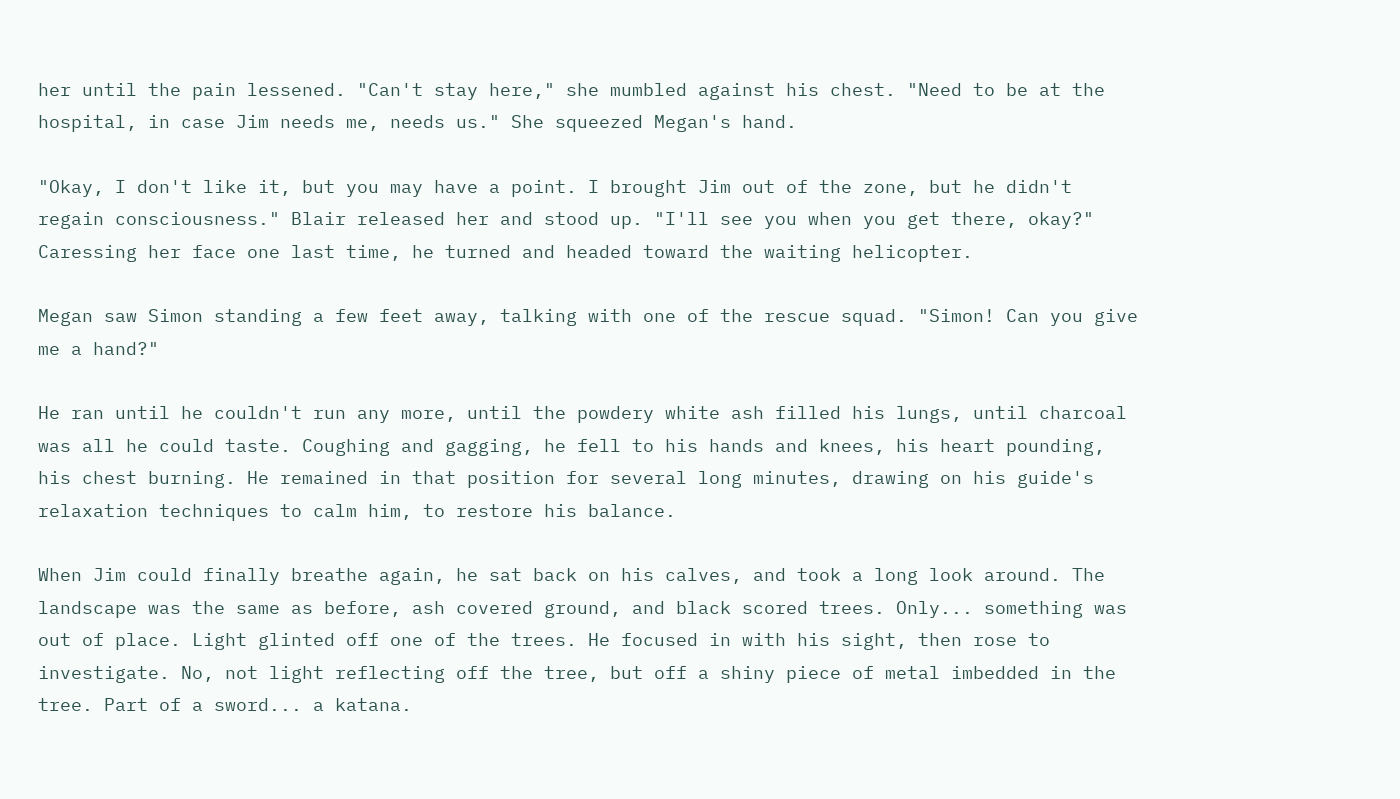her until the pain lessened. "Can't stay here," she mumbled against his chest. "Need to be at the hospital, in case Jim needs me, needs us." She squeezed Megan's hand.

"Okay, I don't like it, but you may have a point. I brought Jim out of the zone, but he didn't regain consciousness." Blair released her and stood up. "I'll see you when you get there, okay?" Caressing her face one last time, he turned and headed toward the waiting helicopter.

Megan saw Simon standing a few feet away, talking with one of the rescue squad. "Simon! Can you give me a hand?"

He ran until he couldn't run any more, until the powdery white ash filled his lungs, until charcoal was all he could taste. Coughing and gagging, he fell to his hands and knees, his heart pounding, his chest burning. He remained in that position for several long minutes, drawing on his guide's relaxation techniques to calm him, to restore his balance.

When Jim could finally breathe again, he sat back on his calves, and took a long look around. The landscape was the same as before, ash covered ground, and black scored trees. Only... something was out of place. Light glinted off one of the trees. He focused in with his sight, then rose to investigate. No, not light reflecting off the tree, but off a shiny piece of metal imbedded in the tree. Part of a sword... a katana.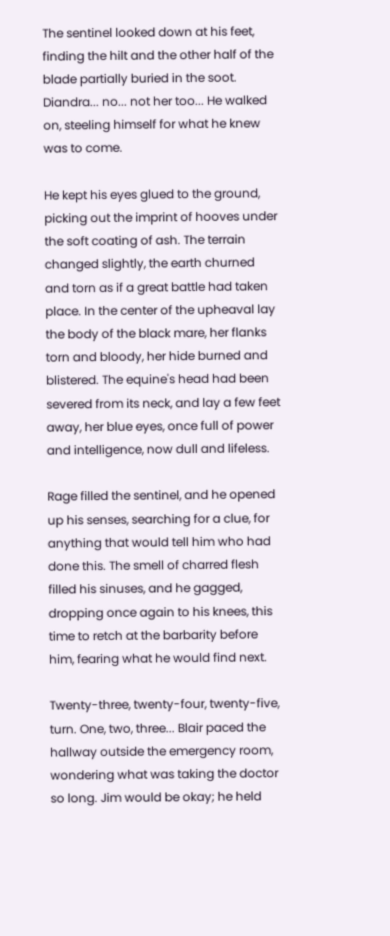The sentinel looked down at his feet, finding the hilt and the other half of the blade partially buried in the soot. Diandra... no... not her too... He walked on, steeling himself for what he knew was to come.

He kept his eyes glued to the ground, picking out the imprint of hooves under the soft coating of ash. The terrain changed slightly, the earth churned and torn as if a great battle had taken place. In the center of the upheaval lay the body of the black mare, her flanks torn and bloody, her hide burned and blistered. The equine's head had been severed from its neck, and lay a few feet away, her blue eyes, once full of power and intelligence, now dull and lifeless.

Rage filled the sentinel, and he opened up his senses, searching for a clue, for anything that would tell him who had done this. The smell of charred flesh filled his sinuses, and he gagged, dropping once again to his knees, this time to retch at the barbarity before him, fearing what he would find next.

Twenty-three, twenty-four, twenty-five, turn. One, two, three... Blair paced the hallway outside the emergency room, wondering what was taking the doctor so long. Jim would be okay; he held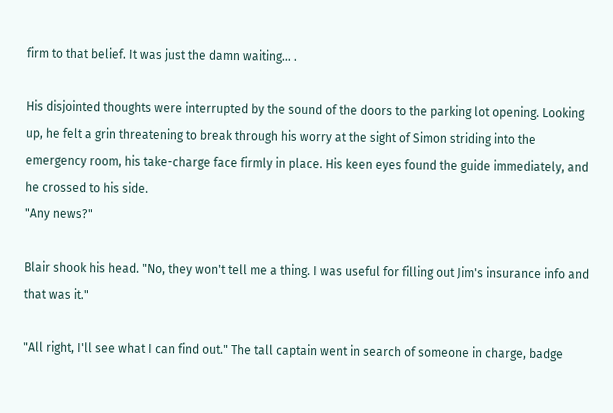firm to that belief. It was just the damn waiting... .

His disjointed thoughts were interrupted by the sound of the doors to the parking lot opening. Looking up, he felt a grin threatening to break through his worry at the sight of Simon striding into the emergency room, his take-charge face firmly in place. His keen eyes found the guide immediately, and he crossed to his side.
"Any news?"

Blair shook his head. "No, they won't tell me a thing. I was useful for filling out Jim's insurance info and that was it."

"All right, I'll see what I can find out." The tall captain went in search of someone in charge, badge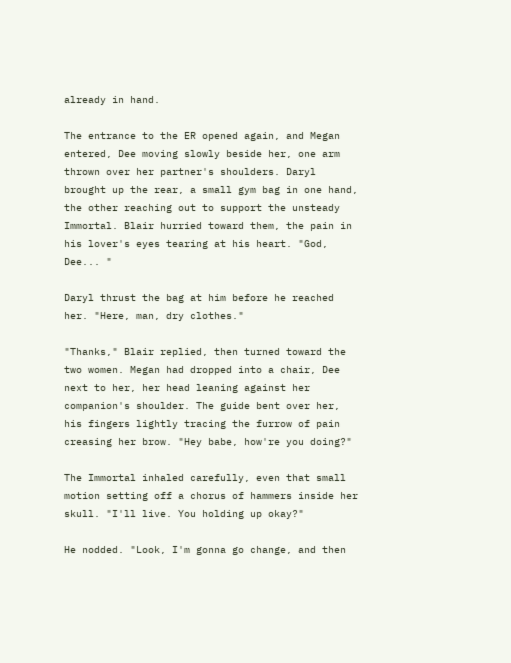already in hand.

The entrance to the ER opened again, and Megan entered, Dee moving slowly beside her, one arm thrown over her partner's shoulders. Daryl brought up the rear, a small gym bag in one hand, the other reaching out to support the unsteady Immortal. Blair hurried toward them, the pain in his lover's eyes tearing at his heart. "God, Dee... "

Daryl thrust the bag at him before he reached her. "Here, man, dry clothes."

"Thanks," Blair replied, then turned toward the two women. Megan had dropped into a chair, Dee next to her, her head leaning against her companion's shoulder. The guide bent over her, his fingers lightly tracing the furrow of pain creasing her brow. "Hey babe, how're you doing?"

The Immortal inhaled carefully, even that small motion setting off a chorus of hammers inside her skull. "I'll live. You holding up okay?"

He nodded. "Look, I'm gonna go change, and then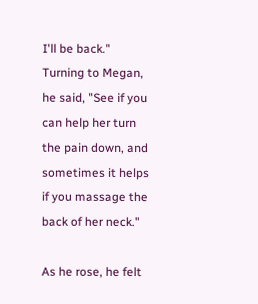I'll be back." Turning to Megan, he said, "See if you can help her turn the pain down, and sometimes it helps if you massage the back of her neck."

As he rose, he felt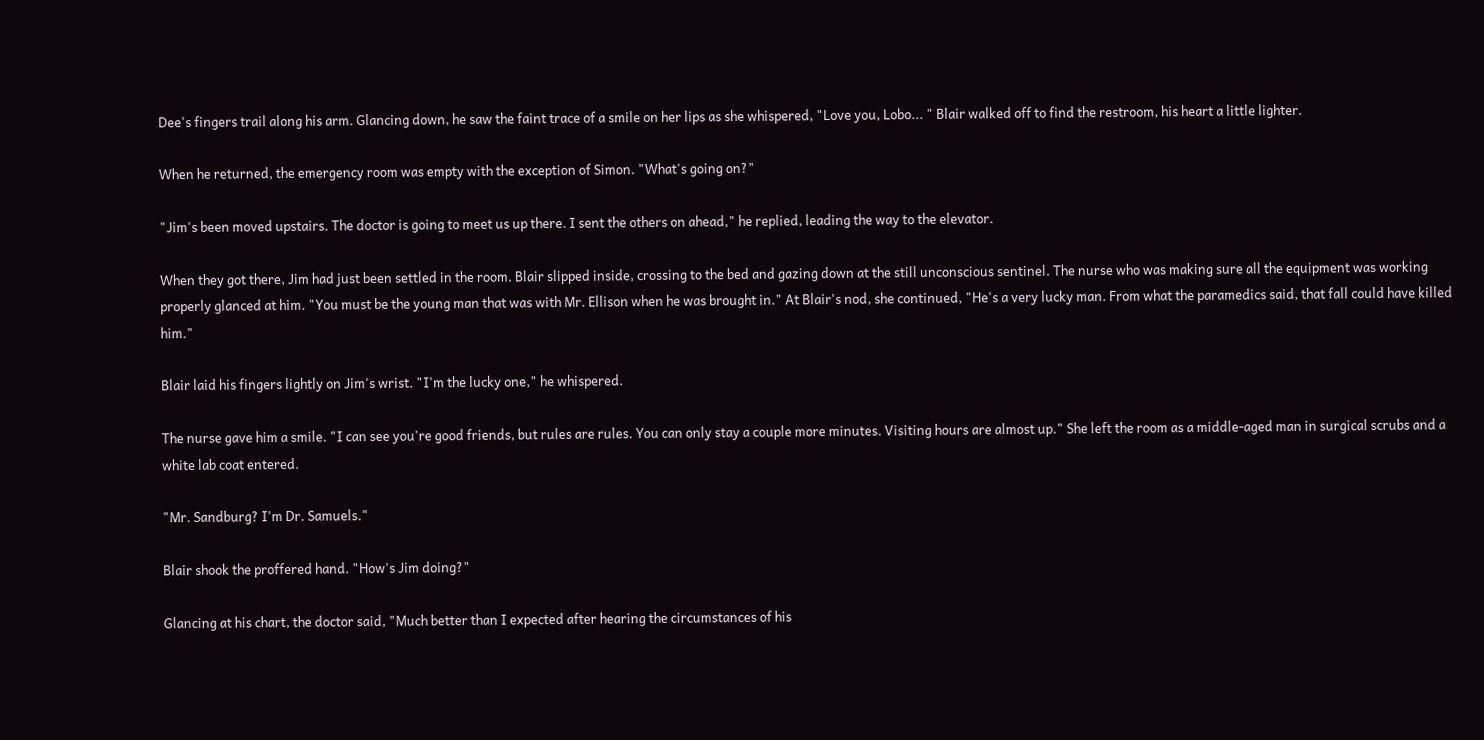Dee's fingers trail along his arm. Glancing down, he saw the faint trace of a smile on her lips as she whispered, "Love you, Lobo... " Blair walked off to find the restroom, his heart a little lighter.

When he returned, the emergency room was empty with the exception of Simon. "What's going on?"

"Jim's been moved upstairs. The doctor is going to meet us up there. I sent the others on ahead," he replied, leading the way to the elevator.

When they got there, Jim had just been settled in the room. Blair slipped inside, crossing to the bed and gazing down at the still unconscious sentinel. The nurse who was making sure all the equipment was working properly glanced at him. "You must be the young man that was with Mr. Ellison when he was brought in." At Blair's nod, she continued, "He's a very lucky man. From what the paramedics said, that fall could have killed him."

Blair laid his fingers lightly on Jim's wrist. "I'm the lucky one," he whispered.

The nurse gave him a smile. "I can see you're good friends, but rules are rules. You can only stay a couple more minutes. Visiting hours are almost up." She left the room as a middle-aged man in surgical scrubs and a white lab coat entered.

"Mr. Sandburg? I'm Dr. Samuels."

Blair shook the proffered hand. "How's Jim doing?"

Glancing at his chart, the doctor said, "Much better than I expected after hearing the circumstances of his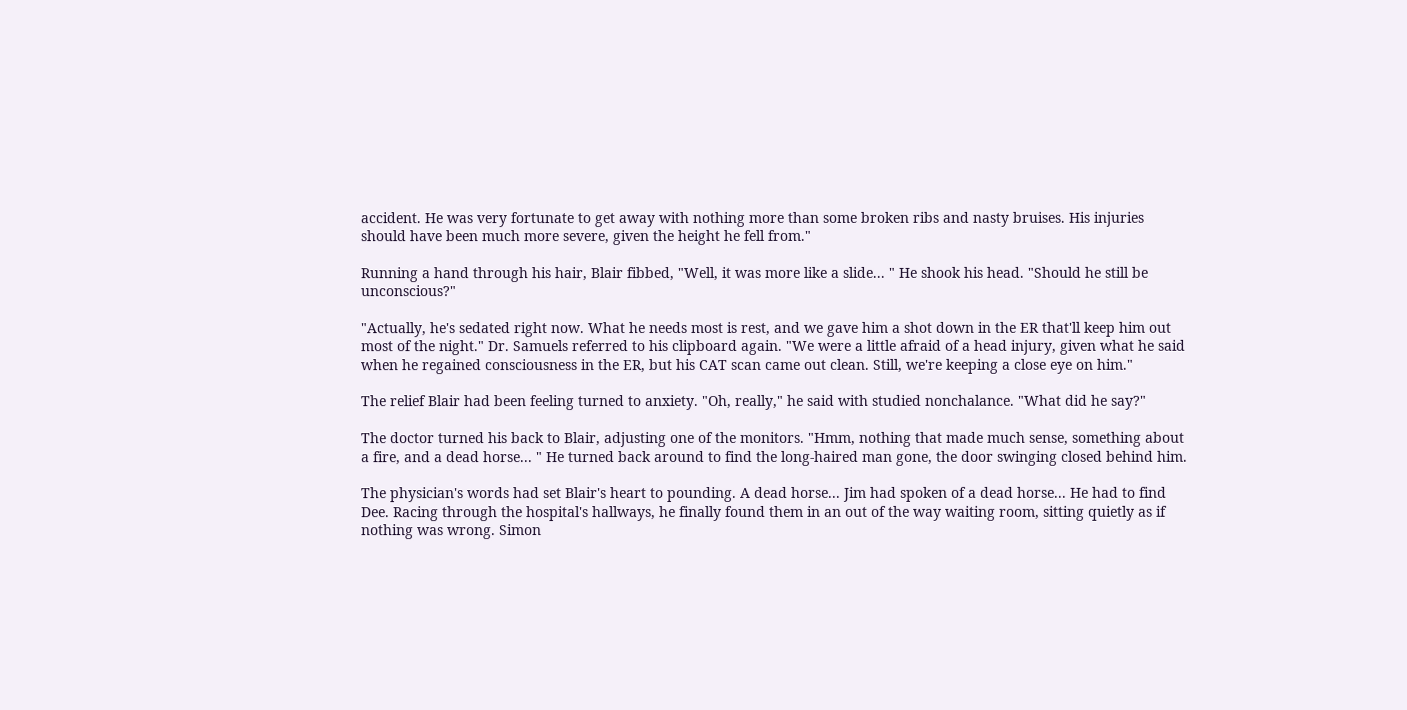accident. He was very fortunate to get away with nothing more than some broken ribs and nasty bruises. His injuries should have been much more severe, given the height he fell from."

Running a hand through his hair, Blair fibbed, "Well, it was more like a slide... " He shook his head. "Should he still be unconscious?"

"Actually, he's sedated right now. What he needs most is rest, and we gave him a shot down in the ER that'll keep him out most of the night." Dr. Samuels referred to his clipboard again. "We were a little afraid of a head injury, given what he said when he regained consciousness in the ER, but his CAT scan came out clean. Still, we're keeping a close eye on him."

The relief Blair had been feeling turned to anxiety. "Oh, really," he said with studied nonchalance. "What did he say?"

The doctor turned his back to Blair, adjusting one of the monitors. "Hmm, nothing that made much sense, something about a fire, and a dead horse... " He turned back around to find the long-haired man gone, the door swinging closed behind him.

The physician's words had set Blair's heart to pounding. A dead horse... Jim had spoken of a dead horse... He had to find Dee. Racing through the hospital's hallways, he finally found them in an out of the way waiting room, sitting quietly as if nothing was wrong. Simon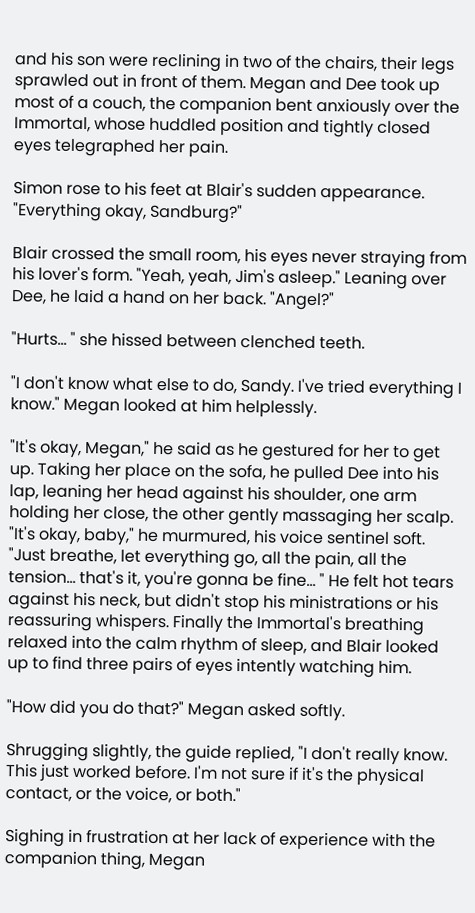and his son were reclining in two of the chairs, their legs sprawled out in front of them. Megan and Dee took up most of a couch, the companion bent anxiously over the Immortal, whose huddled position and tightly closed eyes telegraphed her pain.

Simon rose to his feet at Blair's sudden appearance. "Everything okay, Sandburg?"

Blair crossed the small room, his eyes never straying from his lover's form. "Yeah, yeah, Jim's asleep." Leaning over Dee, he laid a hand on her back. "Angel?"

"Hurts... " she hissed between clenched teeth.

"I don't know what else to do, Sandy. I've tried everything I know." Megan looked at him helplessly.

"It's okay, Megan," he said as he gestured for her to get up. Taking her place on the sofa, he pulled Dee into his lap, leaning her head against his shoulder, one arm holding her close, the other gently massaging her scalp. "It's okay, baby," he murmured, his voice sentinel soft. "Just breathe, let everything go, all the pain, all the tension... that's it, you're gonna be fine... " He felt hot tears against his neck, but didn't stop his ministrations or his reassuring whispers. Finally the Immortal's breathing relaxed into the calm rhythm of sleep, and Blair looked up to find three pairs of eyes intently watching him.

"How did you do that?" Megan asked softly.

Shrugging slightly, the guide replied, "I don't really know. This just worked before. I'm not sure if it's the physical contact, or the voice, or both."

Sighing in frustration at her lack of experience with the companion thing, Megan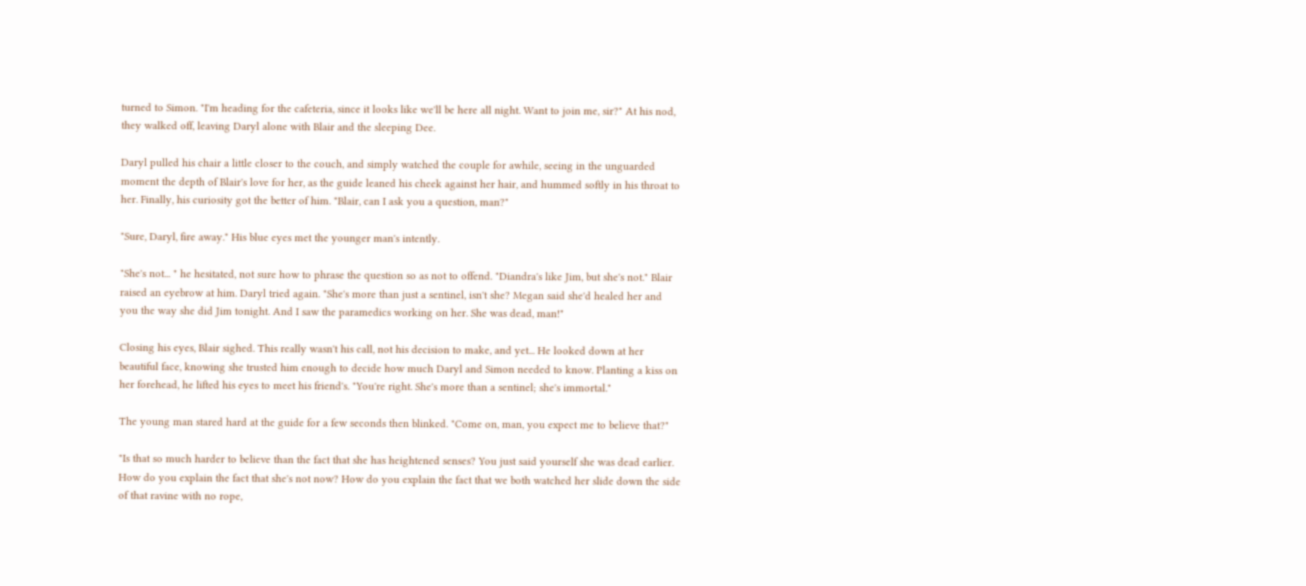turned to Simon. "I'm heading for the cafeteria, since it looks like we'll be here all night. Want to join me, sir?" At his nod, they walked off, leaving Daryl alone with Blair and the sleeping Dee.

Daryl pulled his chair a little closer to the couch, and simply watched the couple for awhile, seeing in the unguarded moment the depth of Blair's love for her, as the guide leaned his cheek against her hair, and hummed softly in his throat to her. Finally, his curiosity got the better of him. "Blair, can I ask you a question, man?"

"Sure, Daryl, fire away." His blue eyes met the younger man's intently.

"She's not... " he hesitated, not sure how to phrase the question so as not to offend. "Diandra's like Jim, but she's not." Blair raised an eyebrow at him. Daryl tried again. "She's more than just a sentinel, isn't she? Megan said she'd healed her and you the way she did Jim tonight. And I saw the paramedics working on her. She was dead, man!"

Closing his eyes, Blair sighed. This really wasn't his call, not his decision to make, and yet... He looked down at her beautiful face, knowing she trusted him enough to decide how much Daryl and Simon needed to know. Planting a kiss on her forehead, he lifted his eyes to meet his friend's. "You're right. She's more than a sentinel; she's immortal."

The young man stared hard at the guide for a few seconds then blinked. "Come on, man, you expect me to believe that?"

"Is that so much harder to believe than the fact that she has heightened senses? You just said yourself she was dead earlier. How do you explain the fact that she's not now? How do you explain the fact that we both watched her slide down the side of that ravine with no rope,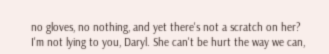no gloves, no nothing, and yet there's not a scratch on her? I'm not lying to you, Daryl. She can't be hurt the way we can,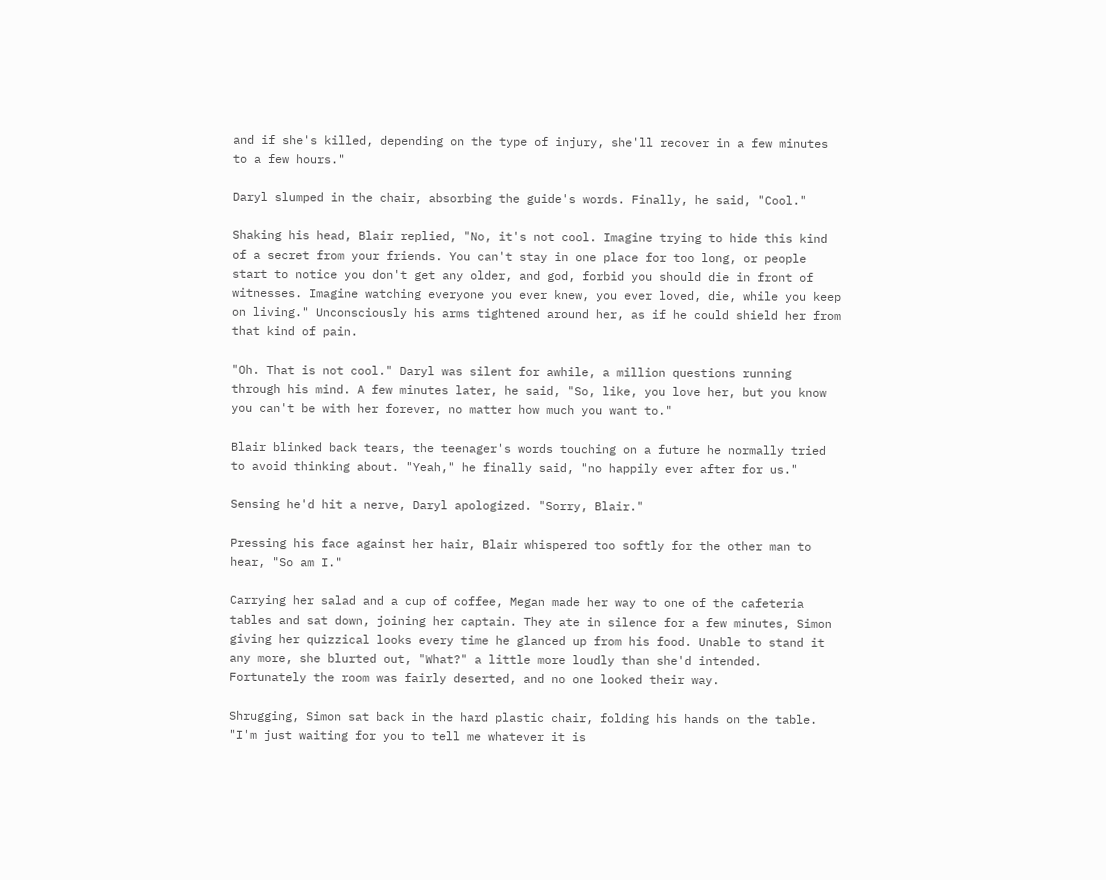and if she's killed, depending on the type of injury, she'll recover in a few minutes to a few hours."

Daryl slumped in the chair, absorbing the guide's words. Finally, he said, "Cool."

Shaking his head, Blair replied, "No, it's not cool. Imagine trying to hide this kind of a secret from your friends. You can't stay in one place for too long, or people start to notice you don't get any older, and god, forbid you should die in front of witnesses. Imagine watching everyone you ever knew, you ever loved, die, while you keep on living." Unconsciously his arms tightened around her, as if he could shield her from that kind of pain.

"Oh. That is not cool." Daryl was silent for awhile, a million questions running through his mind. A few minutes later, he said, "So, like, you love her, but you know you can't be with her forever, no matter how much you want to."

Blair blinked back tears, the teenager's words touching on a future he normally tried to avoid thinking about. "Yeah," he finally said, "no happily ever after for us."

Sensing he'd hit a nerve, Daryl apologized. "Sorry, Blair."

Pressing his face against her hair, Blair whispered too softly for the other man to hear, "So am I."

Carrying her salad and a cup of coffee, Megan made her way to one of the cafeteria tables and sat down, joining her captain. They ate in silence for a few minutes, Simon giving her quizzical looks every time he glanced up from his food. Unable to stand it any more, she blurted out, "What?" a little more loudly than she'd intended. Fortunately the room was fairly deserted, and no one looked their way.

Shrugging, Simon sat back in the hard plastic chair, folding his hands on the table. "I'm just waiting for you to tell me whatever it is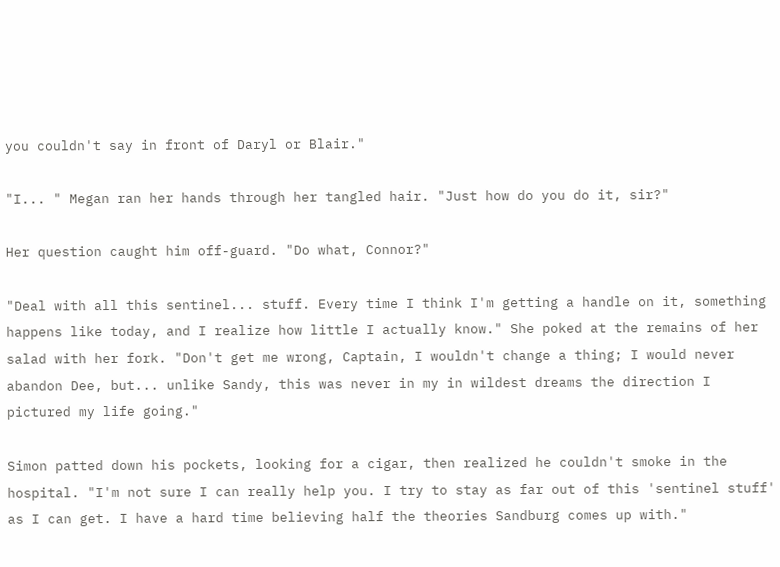you couldn't say in front of Daryl or Blair."

"I... " Megan ran her hands through her tangled hair. "Just how do you do it, sir?"

Her question caught him off-guard. "Do what, Connor?"

"Deal with all this sentinel... stuff. Every time I think I'm getting a handle on it, something happens like today, and I realize how little I actually know." She poked at the remains of her salad with her fork. "Don't get me wrong, Captain, I wouldn't change a thing; I would never abandon Dee, but... unlike Sandy, this was never in my in wildest dreams the direction I pictured my life going."

Simon patted down his pockets, looking for a cigar, then realized he couldn't smoke in the hospital. "I'm not sure I can really help you. I try to stay as far out of this 'sentinel stuff' as I can get. I have a hard time believing half the theories Sandburg comes up with."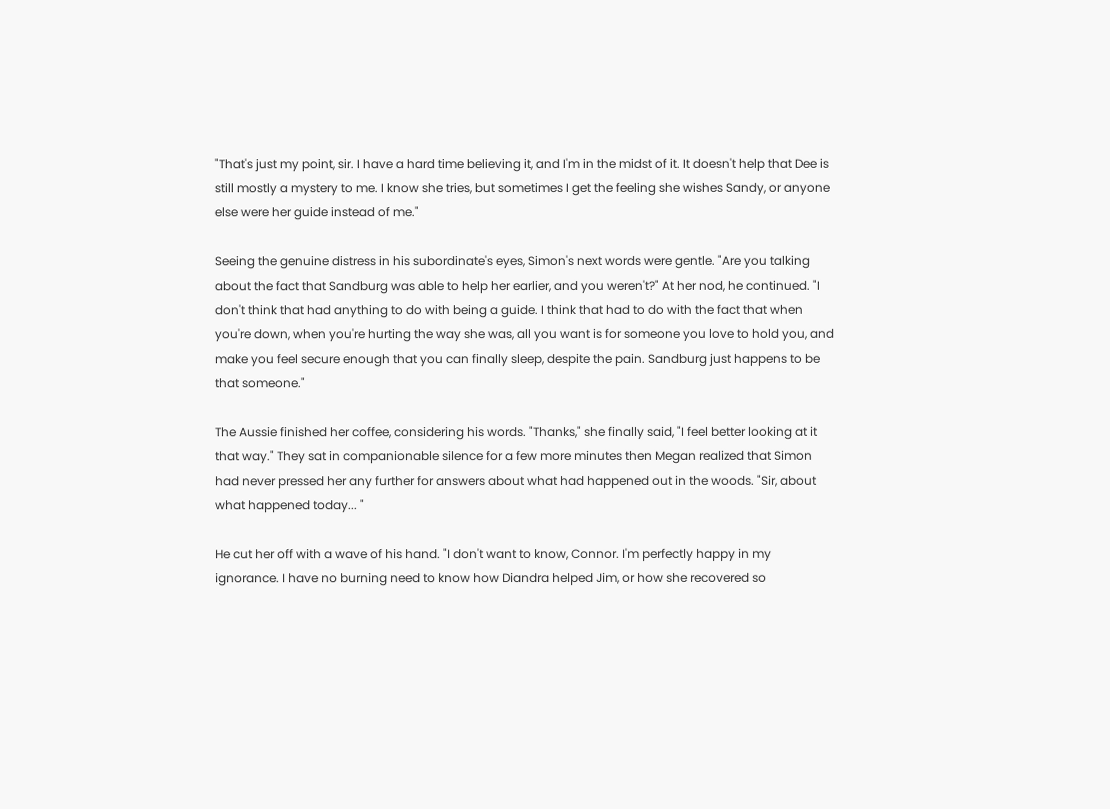"That's just my point, sir. I have a hard time believing it, and I'm in the midst of it. It doesn't help that Dee is still mostly a mystery to me. I know she tries, but sometimes I get the feeling she wishes Sandy, or anyone else were her guide instead of me."

Seeing the genuine distress in his subordinate's eyes, Simon's next words were gentle. "Are you talking about the fact that Sandburg was able to help her earlier, and you weren't?" At her nod, he continued. "I don't think that had anything to do with being a guide. I think that had to do with the fact that when you're down, when you're hurting the way she was, all you want is for someone you love to hold you, and make you feel secure enough that you can finally sleep, despite the pain. Sandburg just happens to be that someone."

The Aussie finished her coffee, considering his words. "Thanks," she finally said, "I feel better looking at it that way." They sat in companionable silence for a few more minutes then Megan realized that Simon had never pressed her any further for answers about what had happened out in the woods. "Sir, about what happened today... "

He cut her off with a wave of his hand. "I don't want to know, Connor. I'm perfectly happy in my ignorance. I have no burning need to know how Diandra helped Jim, or how she recovered so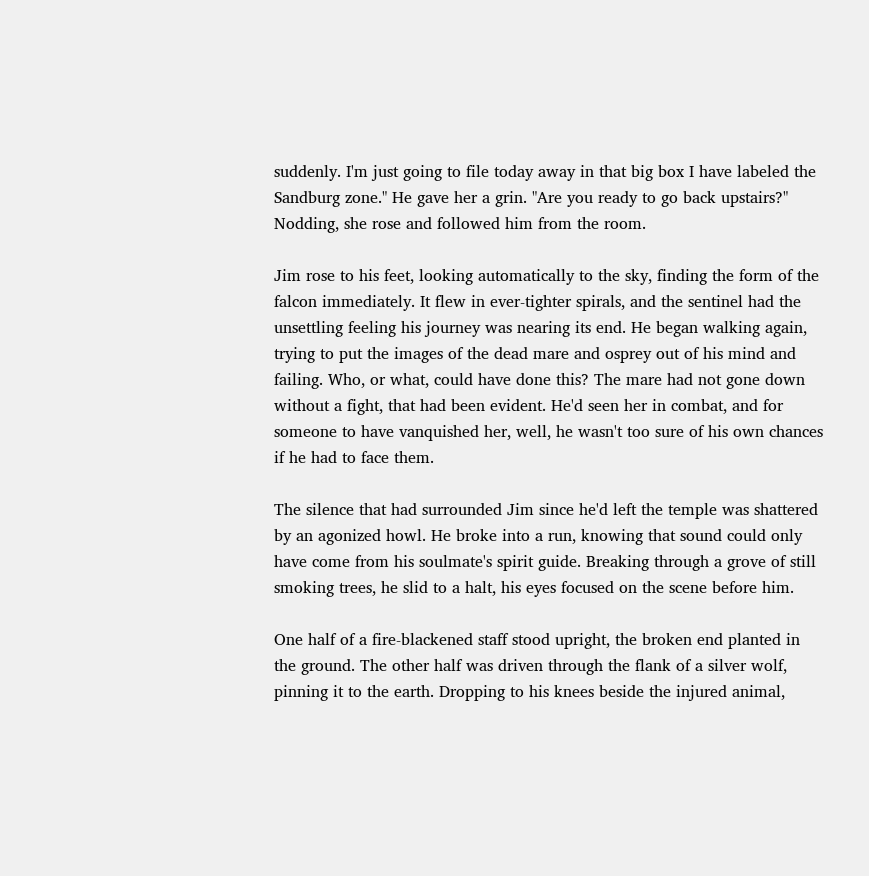suddenly. I'm just going to file today away in that big box I have labeled the Sandburg zone." He gave her a grin. "Are you ready to go back upstairs?" Nodding, she rose and followed him from the room.

Jim rose to his feet, looking automatically to the sky, finding the form of the falcon immediately. It flew in ever-tighter spirals, and the sentinel had the unsettling feeling his journey was nearing its end. He began walking again, trying to put the images of the dead mare and osprey out of his mind and failing. Who, or what, could have done this? The mare had not gone down without a fight, that had been evident. He'd seen her in combat, and for someone to have vanquished her, well, he wasn't too sure of his own chances if he had to face them.

The silence that had surrounded Jim since he'd left the temple was shattered by an agonized howl. He broke into a run, knowing that sound could only have come from his soulmate's spirit guide. Breaking through a grove of still smoking trees, he slid to a halt, his eyes focused on the scene before him.

One half of a fire-blackened staff stood upright, the broken end planted in the ground. The other half was driven through the flank of a silver wolf, pinning it to the earth. Dropping to his knees beside the injured animal,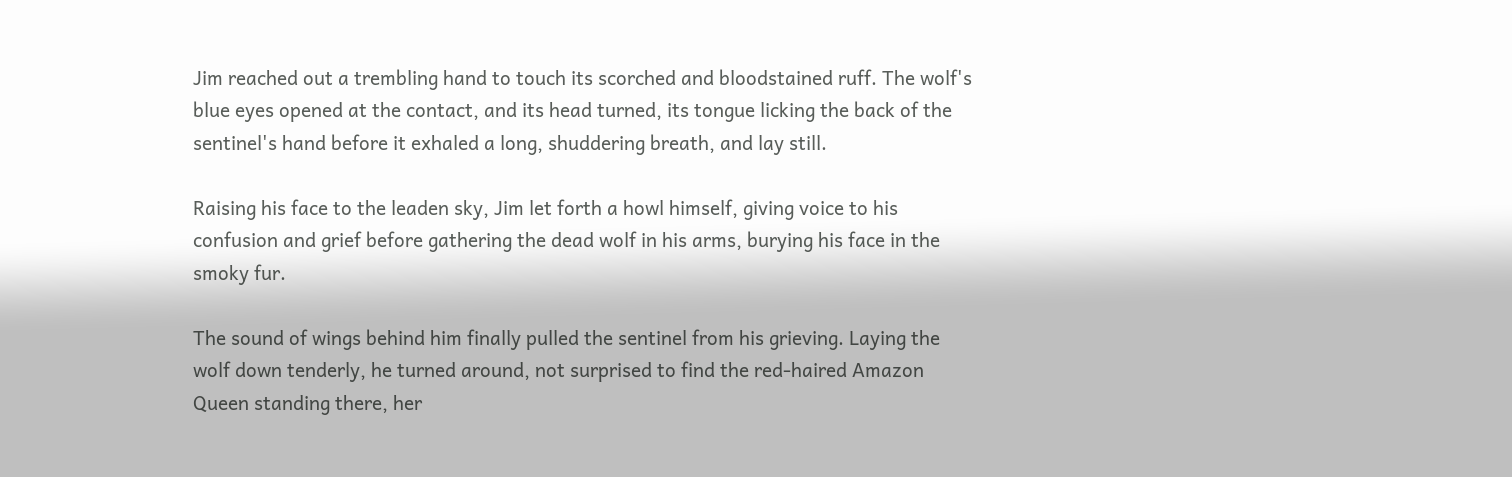Jim reached out a trembling hand to touch its scorched and bloodstained ruff. The wolf's blue eyes opened at the contact, and its head turned, its tongue licking the back of the sentinel's hand before it exhaled a long, shuddering breath, and lay still.

Raising his face to the leaden sky, Jim let forth a howl himself, giving voice to his confusion and grief before gathering the dead wolf in his arms, burying his face in the smoky fur.

The sound of wings behind him finally pulled the sentinel from his grieving. Laying the wolf down tenderly, he turned around, not surprised to find the red-haired Amazon Queen standing there, her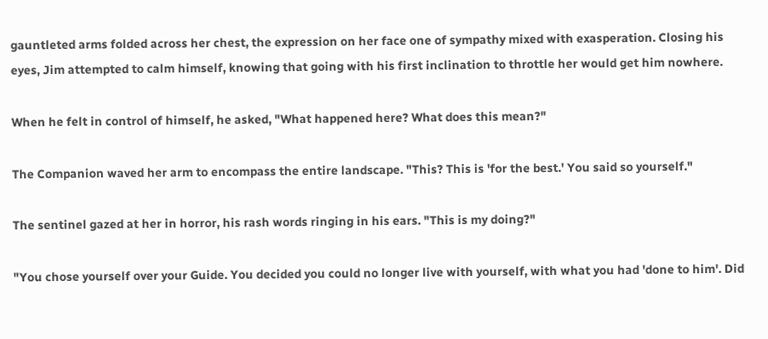gauntleted arms folded across her chest, the expression on her face one of sympathy mixed with exasperation. Closing his eyes, Jim attempted to calm himself, knowing that going with his first inclination to throttle her would get him nowhere.

When he felt in control of himself, he asked, "What happened here? What does this mean?"

The Companion waved her arm to encompass the entire landscape. "This? This is 'for the best.' You said so yourself."

The sentinel gazed at her in horror, his rash words ringing in his ears. "This is my doing?"

"You chose yourself over your Guide. You decided you could no longer live with yourself, with what you had 'done to him'. Did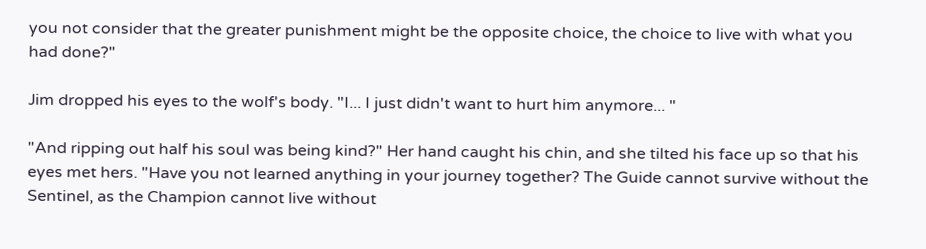you not consider that the greater punishment might be the opposite choice, the choice to live with what you had done?"

Jim dropped his eyes to the wolf's body. "I... I just didn't want to hurt him anymore... "

"And ripping out half his soul was being kind?" Her hand caught his chin, and she tilted his face up so that his eyes met hers. "Have you not learned anything in your journey together? The Guide cannot survive without the Sentinel, as the Champion cannot live without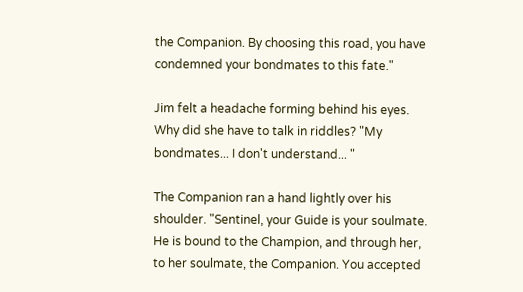the Companion. By choosing this road, you have condemned your bondmates to this fate."

Jim felt a headache forming behind his eyes. Why did she have to talk in riddles? "My bondmates... I don't understand... "

The Companion ran a hand lightly over his shoulder. "Sentinel, your Guide is your soulmate. He is bound to the Champion, and through her, to her soulmate, the Companion. You accepted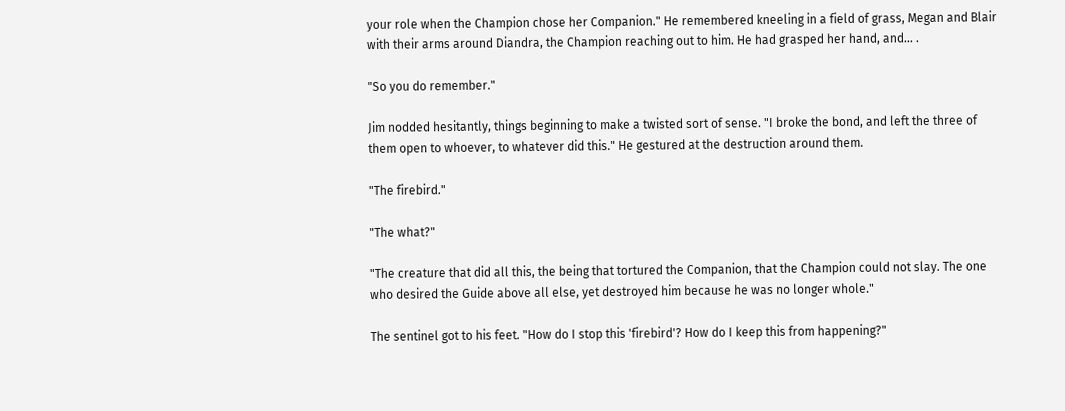your role when the Champion chose her Companion." He remembered kneeling in a field of grass, Megan and Blair with their arms around Diandra, the Champion reaching out to him. He had grasped her hand, and... .

"So you do remember."

Jim nodded hesitantly, things beginning to make a twisted sort of sense. "I broke the bond, and left the three of them open to whoever, to whatever did this." He gestured at the destruction around them.

"The firebird."

"The what?"

"The creature that did all this, the being that tortured the Companion, that the Champion could not slay. The one who desired the Guide above all else, yet destroyed him because he was no longer whole."

The sentinel got to his feet. "How do I stop this 'firebird'? How do I keep this from happening?"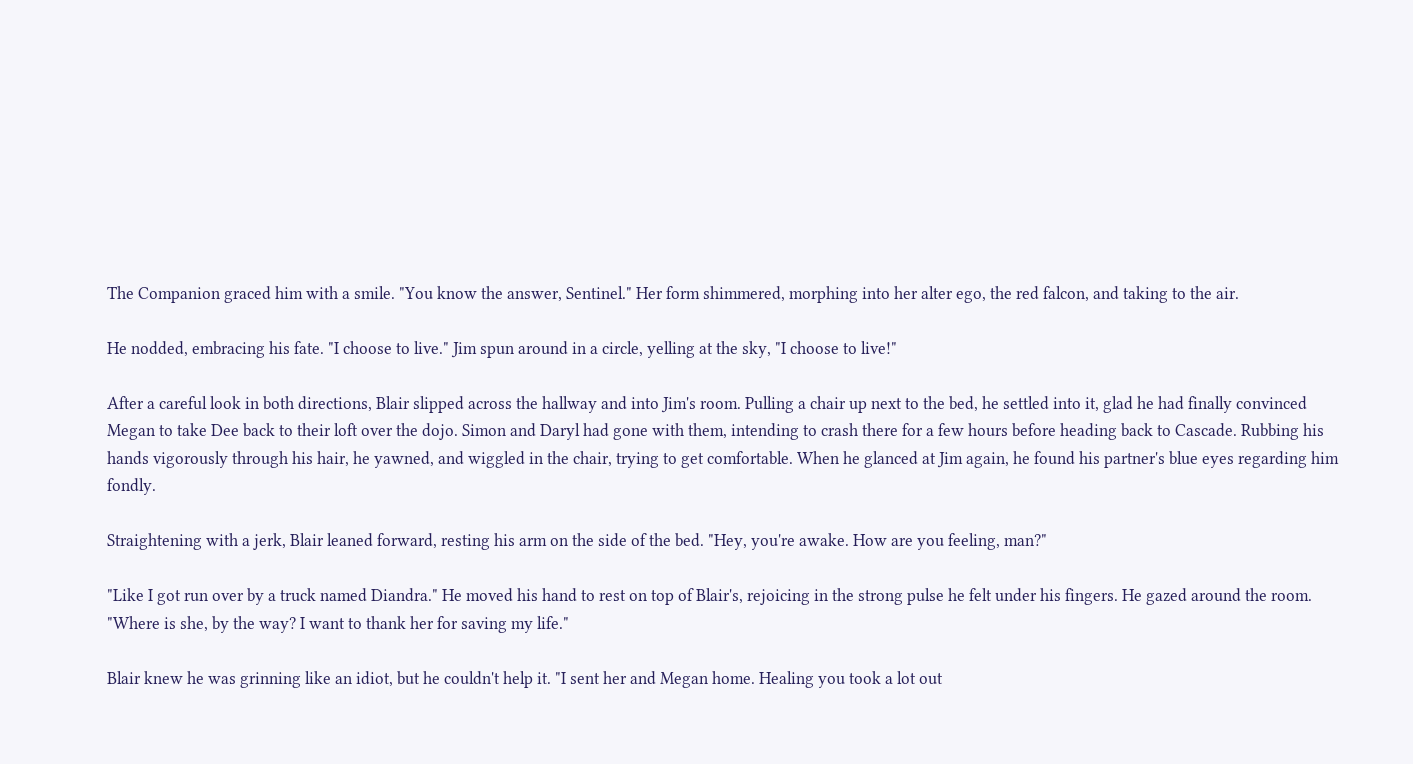The Companion graced him with a smile. "You know the answer, Sentinel." Her form shimmered, morphing into her alter ego, the red falcon, and taking to the air.

He nodded, embracing his fate. "I choose to live." Jim spun around in a circle, yelling at the sky, "I choose to live!"

After a careful look in both directions, Blair slipped across the hallway and into Jim's room. Pulling a chair up next to the bed, he settled into it, glad he had finally convinced Megan to take Dee back to their loft over the dojo. Simon and Daryl had gone with them, intending to crash there for a few hours before heading back to Cascade. Rubbing his hands vigorously through his hair, he yawned, and wiggled in the chair, trying to get comfortable. When he glanced at Jim again, he found his partner's blue eyes regarding him fondly.

Straightening with a jerk, Blair leaned forward, resting his arm on the side of the bed. "Hey, you're awake. How are you feeling, man?"

"Like I got run over by a truck named Diandra." He moved his hand to rest on top of Blair's, rejoicing in the strong pulse he felt under his fingers. He gazed around the room. "Where is she, by the way? I want to thank her for saving my life."

Blair knew he was grinning like an idiot, but he couldn't help it. "I sent her and Megan home. Healing you took a lot out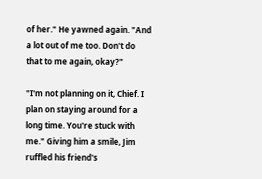of her." He yawned again. "And a lot out of me too. Don't do that to me again, okay?"

"I'm not planning on it, Chief. I plan on staying around for a long time. You're stuck with me." Giving him a smile, Jim ruffled his friend's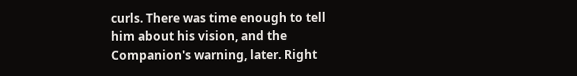curls. There was time enough to tell him about his vision, and the Companion's warning, later. Right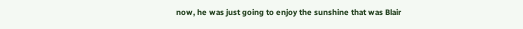now, he was just going to enjoy the sunshine that was Blair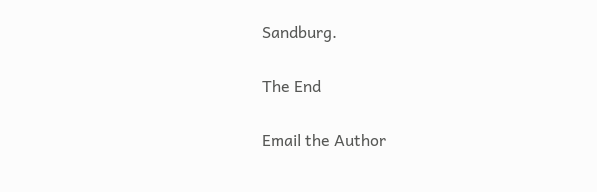Sandburg.

The End

Email the Author